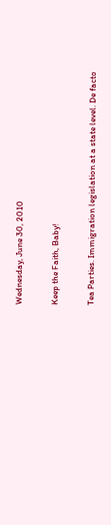Wednesday, June 30, 2010

Keep the Faith, Baby!

Tea Parties. Immigration legislation at a state level. De facto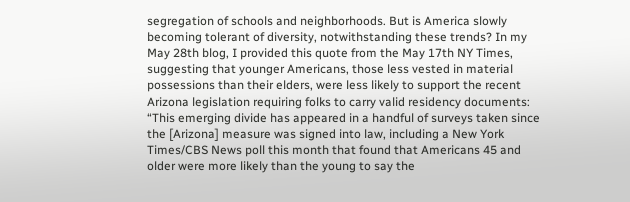segregation of schools and neighborhoods. But is America slowly becoming tolerant of diversity, notwithstanding these trends? In my May 28th blog, I provided this quote from the May 17th NY Times, suggesting that younger Americans, those less vested in material possessions than their elders, were less likely to support the recent Arizona legislation requiring folks to carry valid residency documents: “This emerging divide has appeared in a handful of surveys taken since the [Arizona] measure was signed into law, including a New York Times/CBS News poll this month that found that Americans 45 and older were more likely than the young to say the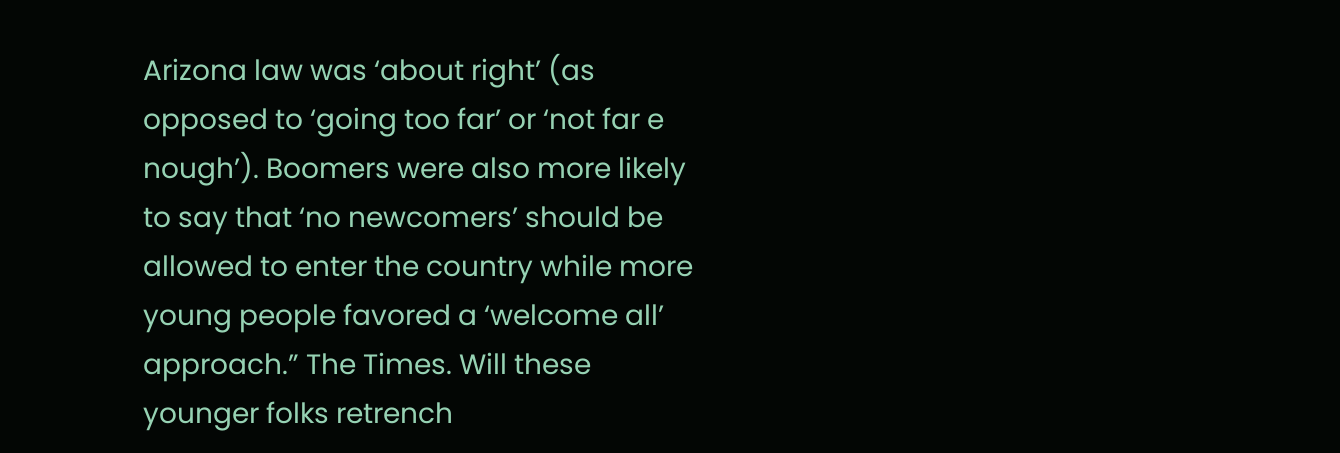Arizona law was ‘about right’ (as opposed to ‘going too far’ or ‘not far e nough’). Boomers were also more likely to say that ‘no newcomers’ should be allowed to enter the country while more young people favored a ‘welcome all’ approach.” The Times. Will these younger folks retrench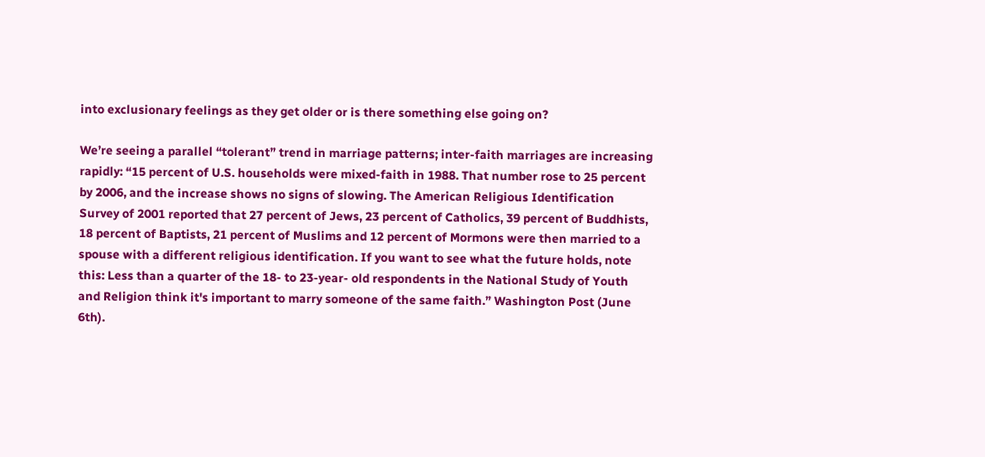into exclusionary feelings as they get older or is there something else going on?

We’re seeing a parallel “tolerant” trend in marriage patterns; inter-faith marriages are increasing rapidly: “15 percent of U.S. households were mixed-faith in 1988. That number rose to 25 percent by 2006, and the increase shows no signs of slowing. The American Religious Identification Survey of 2001 reported that 27 percent of Jews, 23 percent of Catholics, 39 percent of Buddhists, 18 percent of Baptists, 21 percent of Muslims and 12 percent of Mormons were then married to a spouse with a different religious identification. If you want to see what the future holds, note this: Less than a quarter of the 18- to 23-year- old respondents in the National Study of Youth and Religion think it's important to marry someone of the same faith.” Washington Post (June 6th).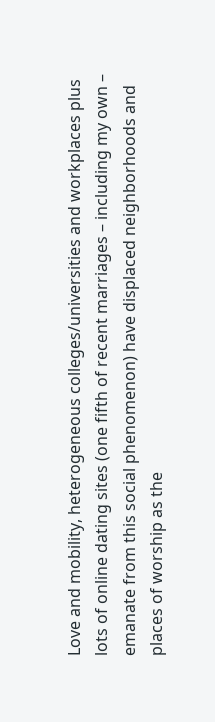Love and mobility, heterogeneous colleges/universities and workplaces plus lots of online dating sites (one fifth of recent marriages – including my own – emanate from this social phenomenon) have displaced neighborhoods and places of worship as the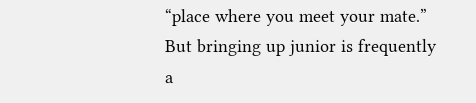“place where you meet your mate.” But bringing up junior is frequently a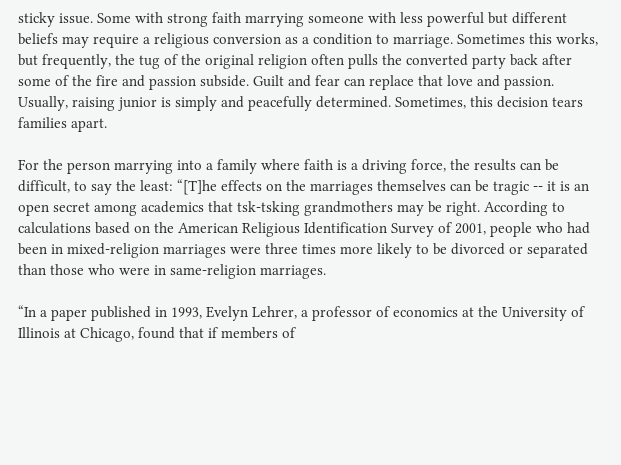sticky issue. Some with strong faith marrying someone with less powerful but different beliefs may require a religious conversion as a condition to marriage. Sometimes this works, but frequently, the tug of the original religion often pulls the converted party back after some of the fire and passion subside. Guilt and fear can replace that love and passion. Usually, raising junior is simply and peacefully determined. Sometimes, this decision tears families apart.

For the person marrying into a family where faith is a driving force, the results can be difficult, to say the least: “[T]he effects on the marriages themselves can be tragic -- it is an open secret among academics that tsk-tsking grandmothers may be right. According to calculations based on the American Religious Identification Survey of 2001, people who had been in mixed-religion marriages were three times more likely to be divorced or separated than those who were in same-religion marriages.

“In a paper published in 1993, Evelyn Lehrer, a professor of economics at the University of Illinois at Chicago, found that if members of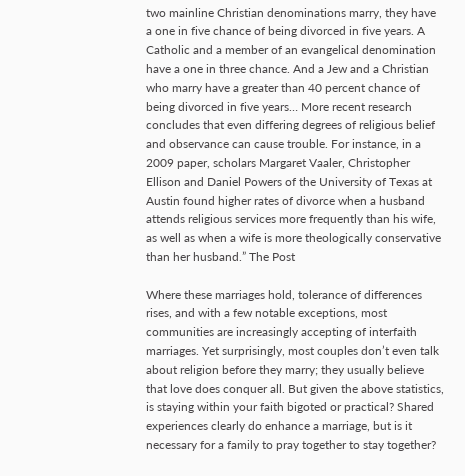two mainline Christian denominations marry, they have a one in five chance of being divorced in five years. A Catholic and a member of an evangelical denomination have a one in three chance. And a Jew and a Christian who marry have a greater than 40 percent chance of being divorced in five years… More recent research concludes that even differing degrees of religious belief and observance can cause trouble. For instance, in a 2009 paper, scholars Margaret Vaaler, Christopher Ellison and Daniel Powers of the University of Texas at Austin found higher rates of divorce when a husband attends religious services more frequently than his wife, as well as when a wife is more theologically conservative than her husband.” The Post

Where these marriages hold, tolerance of differences rises, and with a few notable exceptions, most communities are increasingly accepting of interfaith marriages. Yet surprisingly, most couples don’t even talk about religion before they marry; they usually believe that love does conquer all. But given the above statistics, is staying within your faith bigoted or practical? Shared experiences clearly do enhance a marriage, but is it necessary for a family to pray together to stay together?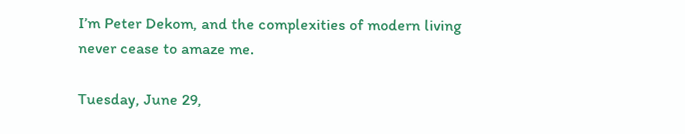I’m Peter Dekom, and the complexities of modern living never cease to amaze me.

Tuesday, June 29,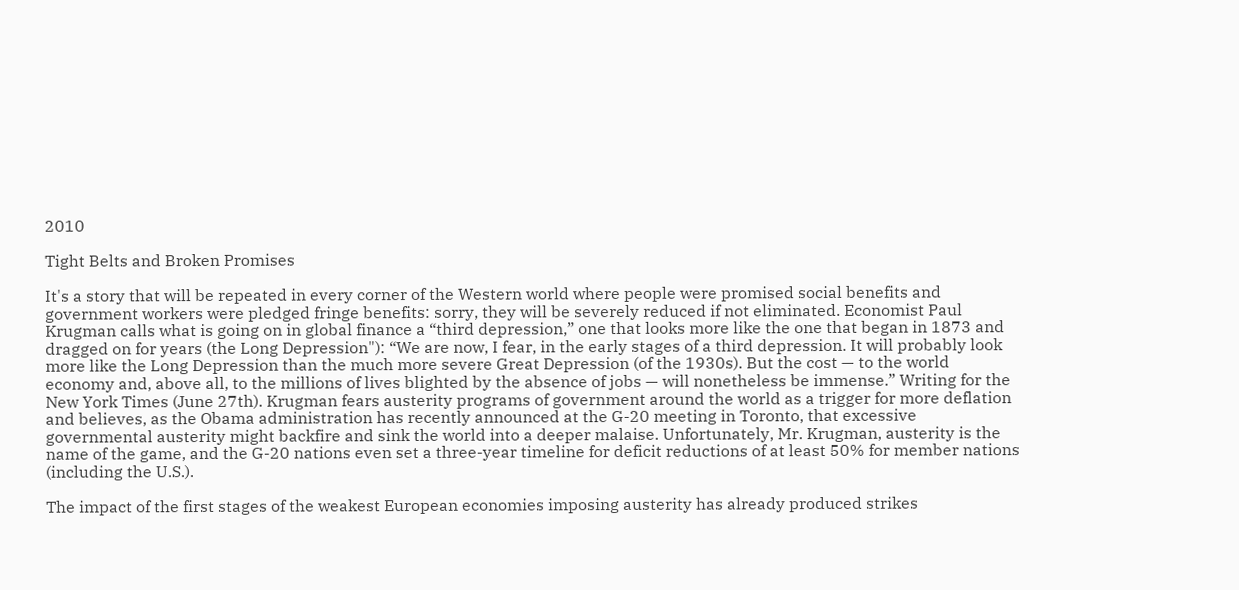2010

Tight Belts and Broken Promises

It's a story that will be repeated in every corner of the Western world where people were promised social benefits and government workers were pledged fringe benefits: sorry, they will be severely reduced if not eliminated. Economist Paul Krugman calls what is going on in global finance a “third depression,” one that looks more like the one that began in 1873 and dragged on for years (the Long Depression"): “We are now, I fear, in the early stages of a third depression. It will probably look more like the Long Depression than the much more severe Great Depression (of the 1930s). But the cost — to the world economy and, above all, to the millions of lives blighted by the absence of jobs — will nonetheless be immense.” Writing for the New York Times (June 27th). Krugman fears austerity programs of government around the world as a trigger for more deflation and believes, as the Obama administration has recently announced at the G-20 meeting in Toronto, that excessive governmental austerity might backfire and sink the world into a deeper malaise. Unfortunately, Mr. Krugman, austerity is the name of the game, and the G-20 nations even set a three-year timeline for deficit reductions of at least 50% for member nations (including the U.S.).

The impact of the first stages of the weakest European economies imposing austerity has already produced strikes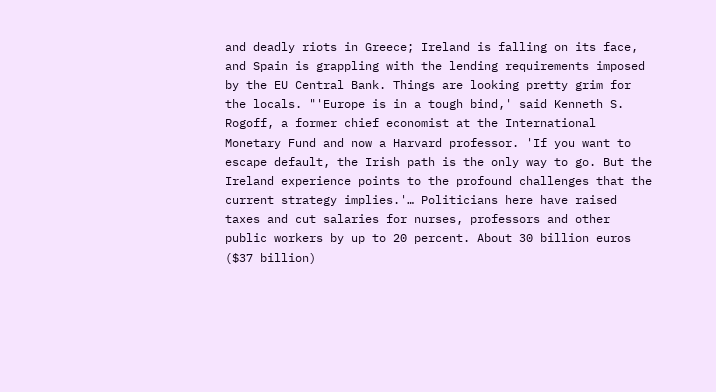and deadly riots in Greece; Ireland is falling on its face, and Spain is grappling with the lending requirements imposed by the EU Central Bank. Things are looking pretty grim for the locals. "'Europe is in a tough bind,' said Kenneth S. Rogoff, a former chief economist at the International Monetary Fund and now a Harvard professor. 'If you want to escape default, the Irish path is the only way to go. But the Ireland experience points to the profound challenges that the current strategy implies.'… Politicians here have raised taxes and cut salaries for nurses, professors and other public workers by up to 20 percent. About 30 billion euros ($37 billion)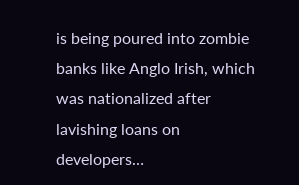is being poured into zombie banks like Anglo Irish, which was nationalized after lavishing loans on developers…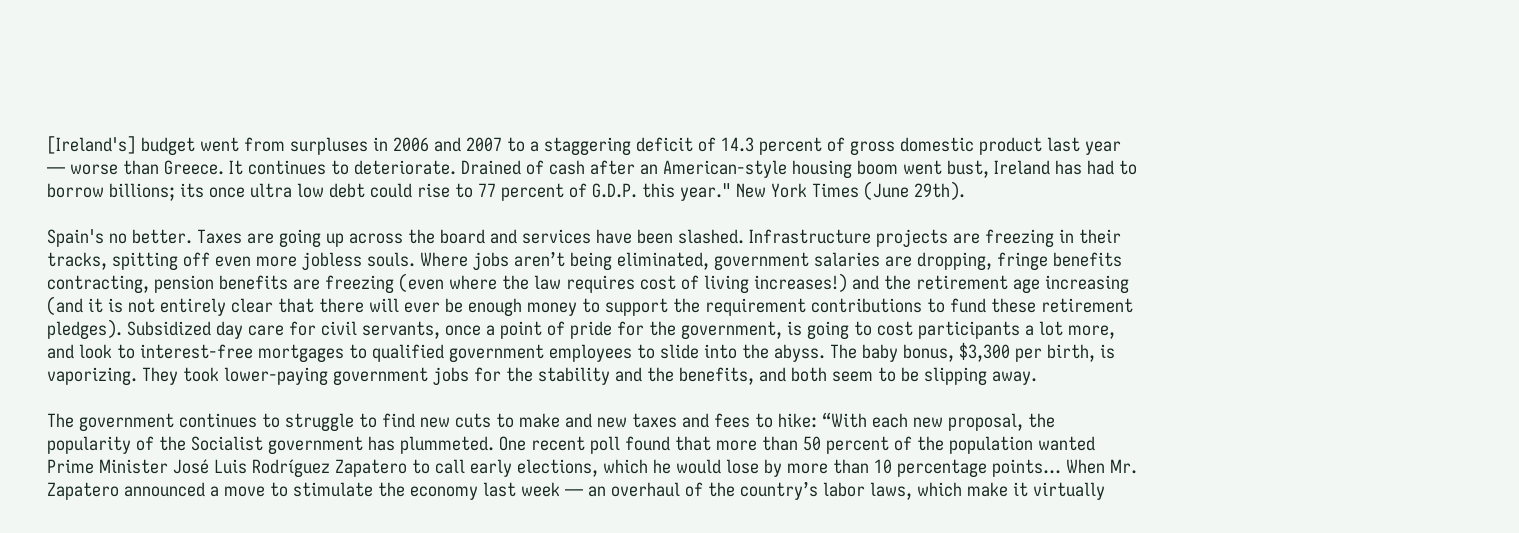[Ireland's] budget went from surpluses in 2006 and 2007 to a staggering deficit of 14.3 percent of gross domestic product last year — worse than Greece. It continues to deteriorate. Drained of cash after an American-style housing boom went bust, Ireland has had to borrow billions; its once ultra low debt could rise to 77 percent of G.D.P. this year." New York Times (June 29th).

Spain's no better. Taxes are going up across the board and services have been slashed. Infrastructure projects are freezing in their tracks, spitting off even more jobless souls. Where jobs aren’t being eliminated, government salaries are dropping, fringe benefits contracting, pension benefits are freezing (even where the law requires cost of living increases!) and the retirement age increasing (and it is not entirely clear that there will ever be enough money to support the requirement contributions to fund these retirement pledges). Subsidized day care for civil servants, once a point of pride for the government, is going to cost participants a lot more, and look to interest-free mortgages to qualified government employees to slide into the abyss. The baby bonus, $3,300 per birth, is vaporizing. They took lower-paying government jobs for the stability and the benefits, and both seem to be slipping away.

The government continues to struggle to find new cuts to make and new taxes and fees to hike: “With each new proposal, the popularity of the Socialist government has plummeted. One recent poll found that more than 50 percent of the population wanted Prime Minister José Luis Rodríguez Zapatero to call early elections, which he would lose by more than 10 percentage points… When Mr. Zapatero announced a move to stimulate the economy last week — an overhaul of the country’s labor laws, which make it virtually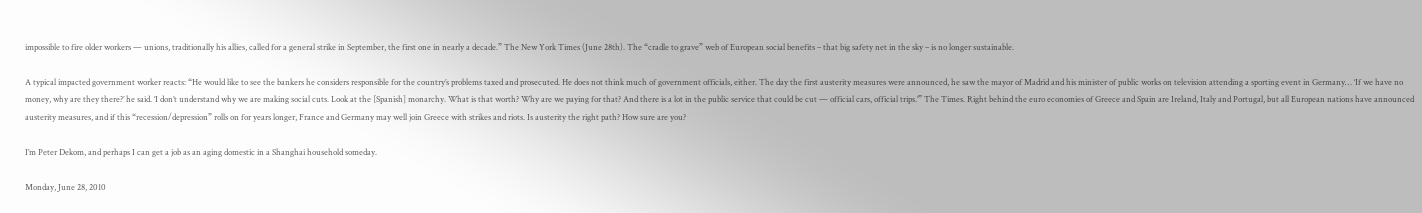impossible to fire older workers — unions, traditionally his allies, called for a general strike in September, the first one in nearly a decade.” The New York Times (June 28th). The “cradle to grave” web of European social benefits – that big safety net in the sky – is no longer sustainable.

A typical impacted government worker reacts: “He would like to see the bankers he considers responsible for the country’s problems taxed and prosecuted. He does not think much of government officials, either. The day the first austerity measures were announced, he saw the mayor of Madrid and his minister of public works on television attending a sporting event in Germany… ‘If we have no money, why are they there?’ he said. ‘I don’t understand why we are making social cuts. Look at the [Spanish] monarchy. What is that worth? Why are we paying for that? And there is a lot in the public service that could be cut — official cars, official trips.’” The Times. Right behind the euro economies of Greece and Spain are Ireland, Italy and Portugal, but all European nations have announced austerity measures, and if this “recession/depression” rolls on for years longer, France and Germany may well join Greece with strikes and riots. Is austerity the right path? How sure are you?

I’m Peter Dekom, and perhaps I can get a job as an aging domestic in a Shanghai household someday.

Monday, June 28, 2010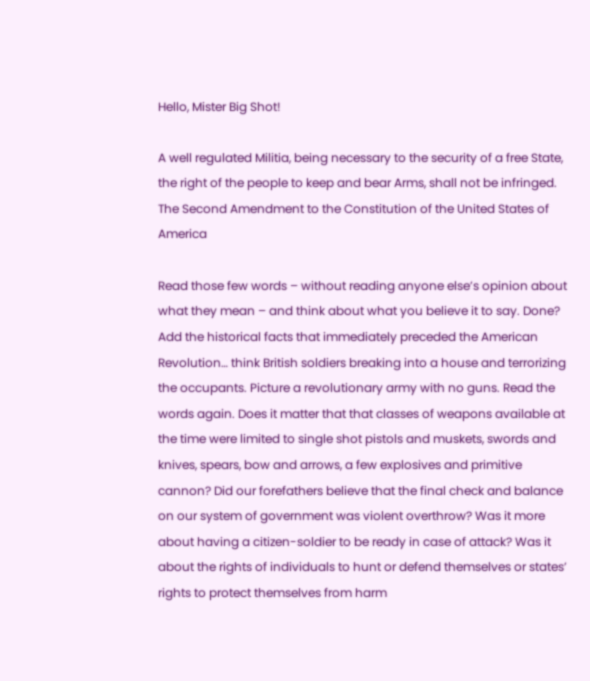Hello, Mister Big Shot!

A well regulated Militia, being necessary to the security of a free State, the right of the people to keep and bear Arms, shall not be infringed. The Second Amendment to the Constitution of the United States of America

Read those few words – without reading anyone else’s opinion about what they mean – and think about what you believe it to say. Done? Add the historical facts that immediately preceded the American Revolution… think British soldiers breaking into a house and terrorizing the occupants. Picture a revolutionary army with no guns. Read the words again. Does it matter that that classes of weapons available at the time were limited to single shot pistols and muskets, swords and knives, spears, bow and arrows, a few explosives and primitive cannon? Did our forefathers believe that the final check and balance on our system of government was violent overthrow? Was it more about having a citizen-soldier to be ready in case of attack? Was it about the rights of individuals to hunt or defend themselves or states’ rights to protect themselves from harm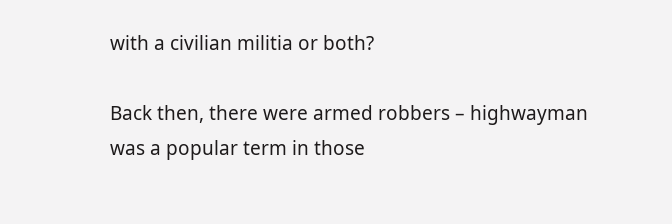with a civilian militia or both?

Back then, there were armed robbers – highwayman was a popular term in those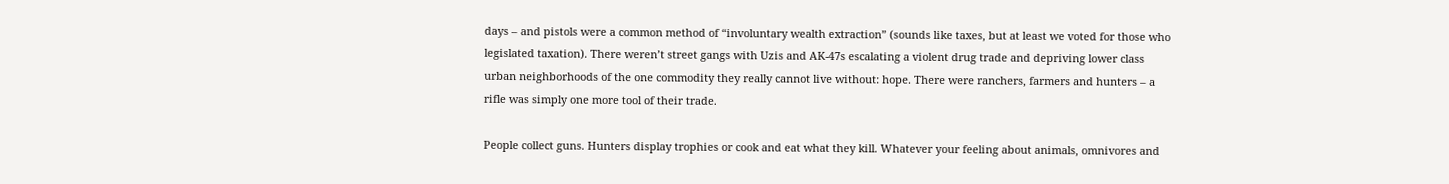days – and pistols were a common method of “involuntary wealth extraction” (sounds like taxes, but at least we voted for those who legislated taxation). There weren’t street gangs with Uzis and AK-47s escalating a violent drug trade and depriving lower class urban neighborhoods of the one commodity they really cannot live without: hope. There were ranchers, farmers and hunters – a rifle was simply one more tool of their trade.

People collect guns. Hunters display trophies or cook and eat what they kill. Whatever your feeling about animals, omnivores and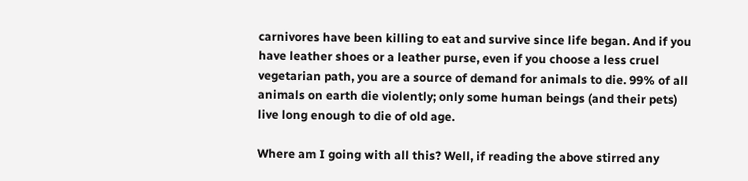carnivores have been killing to eat and survive since life began. And if you have leather shoes or a leather purse, even if you choose a less cruel vegetarian path, you are a source of demand for animals to die. 99% of all animals on earth die violently; only some human beings (and their pets) live long enough to die of old age.

Where am I going with all this? Well, if reading the above stirred any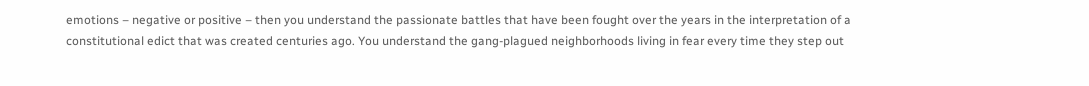emotions – negative or positive – then you understand the passionate battles that have been fought over the years in the interpretation of a constitutional edict that was created centuries ago. You understand the gang-plagued neighborhoods living in fear every time they step out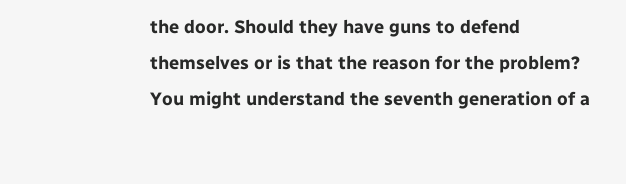the door. Should they have guns to defend themselves or is that the reason for the problem? You might understand the seventh generation of a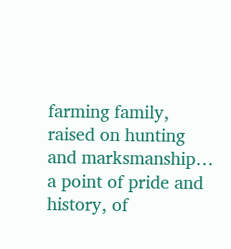farming family, raised on hunting and marksmanship… a point of pride and history, of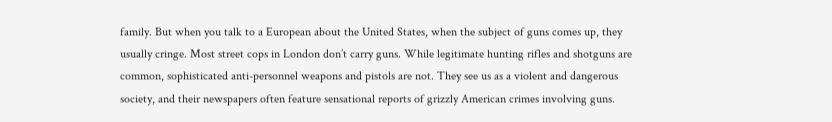family. But when you talk to a European about the United States, when the subject of guns comes up, they usually cringe. Most street cops in London don’t carry guns. While legitimate hunting rifles and shotguns are common, sophisticated anti-personnel weapons and pistols are not. They see us as a violent and dangerous society, and their newspapers often feature sensational reports of grizzly American crimes involving guns.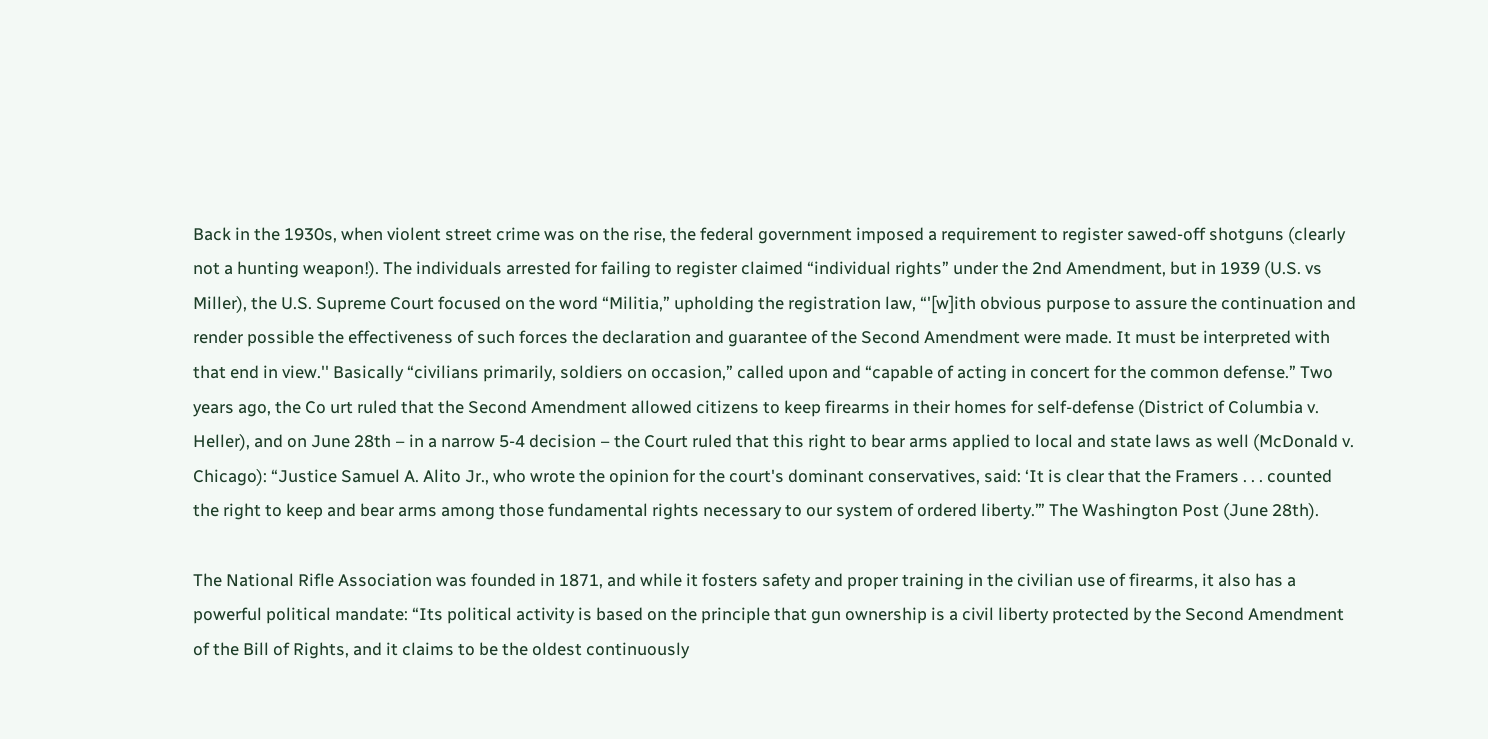Back in the 1930s, when violent street crime was on the rise, the federal government imposed a requirement to register sawed-off shotguns (clearly not a hunting weapon!). The individuals arrested for failing to register claimed “individual rights” under the 2nd Amendment, but in 1939 (U.S. vs Miller), the U.S. Supreme Court focused on the word “Militia,” upholding the registration law, “'[w]ith obvious purpose to assure the continuation and render possible the effectiveness of such forces the declaration and guarantee of the Second Amendment were made. It must be interpreted with that end in view.'' Basically “civilians primarily, soldiers on occasion,” called upon and “capable of acting in concert for the common defense.” Two years ago, the Co urt ruled that the Second Amendment allowed citizens to keep firearms in their homes for self-defense (District of Columbia v. Heller), and on June 28th – in a narrow 5-4 decision – the Court ruled that this right to bear arms applied to local and state laws as well (McDonald v. Chicago): “Justice Samuel A. Alito Jr., who wrote the opinion for the court's dominant conservatives, said: ‘It is clear that the Framers . . . counted the right to keep and bear arms among those fundamental rights necessary to our system of ordered liberty.’” The Washington Post (June 28th).

The National Rifle Association was founded in 1871, and while it fosters safety and proper training in the civilian use of firearms, it also has a powerful political mandate: “Its political activity is based on the principle that gun ownership is a civil liberty protected by the Second Amendment of the Bill of Rights, and it claims to be the oldest continuously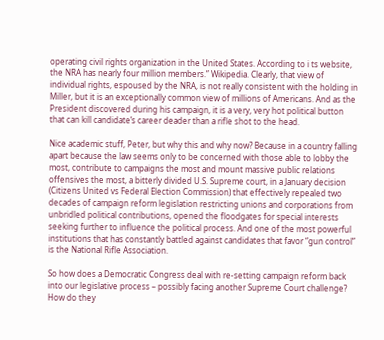operating civil rights organization in the United States. According to i ts website, the NRA has nearly four million members.” Wikipedia. Clearly, that view of individual rights, espoused by the NRA, is not really consistent with the holding in Miller, but it is an exceptionally common view of millions of Americans. And as the President discovered during his campaign, it is a very, very hot political button that can kill candidate’s career deader than a rifle shot to the head.

Nice academic stuff, Peter, but why this and why now? Because in a country falling apart because the law seems only to be concerned with those able to lobby the most, contribute to campaigns the most and mount massive public relations offensives the most, a bitterly divided U.S. Supreme court, in a January decision (Citizens United vs Federal Election Commission) that effectively repealed two decades of campaign reform legislation restricting unions and corporations from unbridled political contributions, opened the floodgates for special interests seeking further to influence the political process. And one of the most powerful institutions that has constantly battled against candidates that favor “gun control” is the National Rifle Association.

So how does a Democratic Congress deal with re-setting campaign reform back into our legislative process – possibly facing another Supreme Court challenge? How do they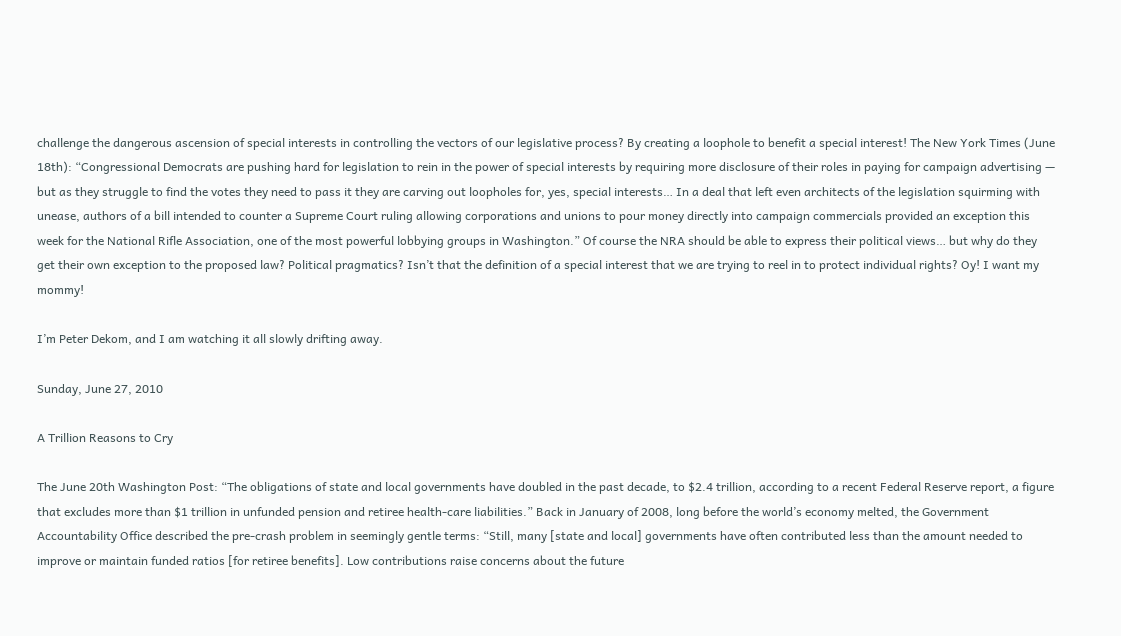challenge the dangerous ascension of special interests in controlling the vectors of our legislative process? By creating a loophole to benefit a special interest! The New York Times (June 18th): “Congressional Democrats are pushing hard for legislation to rein in the power of special interests by requiring more disclosure of their roles in paying for campaign advertising — but as they struggle to find the votes they need to pass it they are carving out loopholes for, yes, special interests… In a deal that left even architects of the legislation squirming with unease, authors of a bill intended to counter a Supreme Court ruling allowing corporations and unions to pour money directly into campaign commercials provided an exception this week for the National Rifle Association, one of the most powerful lobbying groups in Washington.” Of course the NRA should be able to express their political views… but why do they get their own exception to the proposed law? Political pragmatics? Isn’t that the definition of a special interest that we are trying to reel in to protect individual rights? Oy! I want my mommy!

I’m Peter Dekom, and I am watching it all slowly drifting away.

Sunday, June 27, 2010

A Trillion Reasons to Cry

The June 20th Washington Post: “The obligations of state and local governments have doubled in the past decade, to $2.4 trillion, according to a recent Federal Reserve report, a figure that excludes more than $1 trillion in unfunded pension and retiree health-care liabilities.” Back in January of 2008, long before the world’s economy melted, the Government Accountability Office described the pre-crash problem in seemingly gentle terms: “Still, many [state and local] governments have often contributed less than the amount needed to improve or maintain funded ratios [for retiree benefits]. Low contributions raise concerns about the future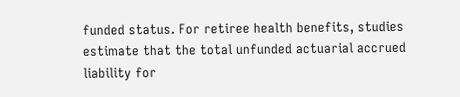funded status. For retiree health benefits, studies estimate that the total unfunded actuarial accrued liability for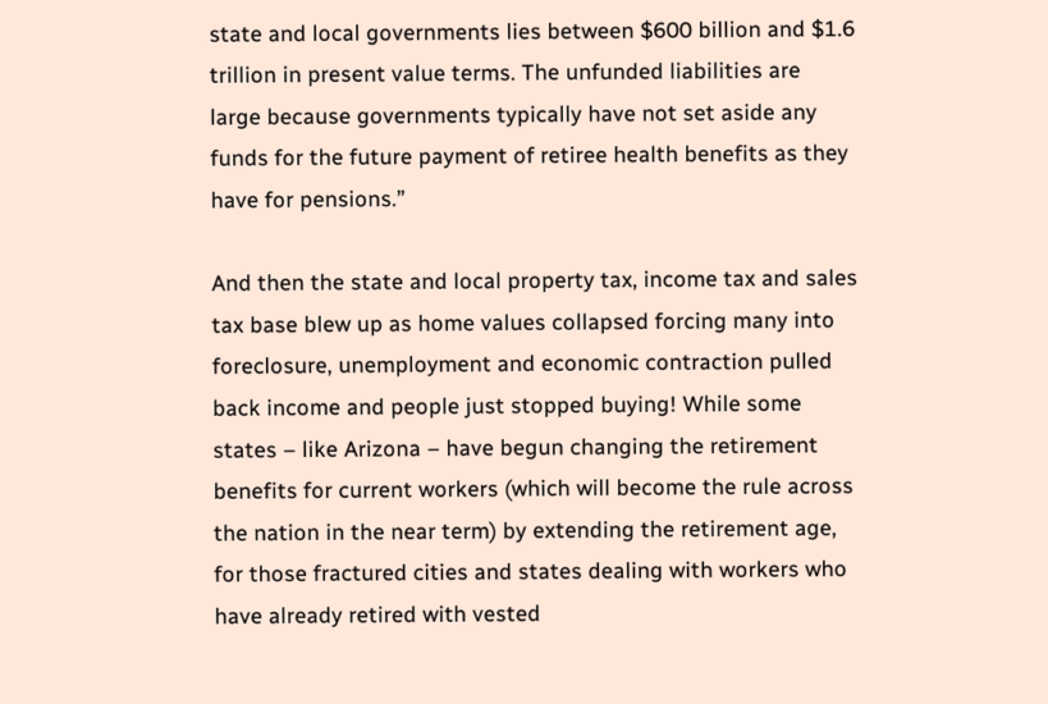state and local governments lies between $600 billion and $1.6 trillion in present value terms. The unfunded liabilities are large because governments typically have not set aside any funds for the future payment of retiree health benefits as they have for pensions.”

And then the state and local property tax, income tax and sales tax base blew up as home values collapsed forcing many into foreclosure, unemployment and economic contraction pulled back income and people just stopped buying! While some states – like Arizona – have begun changing the retirement benefits for current workers (which will become the rule across the nation in the near term) by extending the retirement age, for those fractured cities and states dealing with workers who have already retired with vested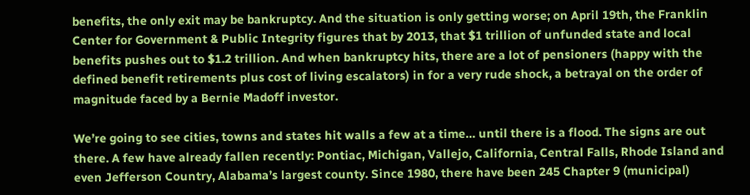benefits, the only exit may be bankruptcy. And the situation is only getting worse; on April 19th, the Franklin Center for Government & Public Integrity figures that by 2013, that $1 trillion of unfunded state and local benefits pushes out to $1.2 trillion. And when bankruptcy hits, there are a lot of pensioners (happy with the defined benefit retirements plus cost of living escalators) in for a very rude shock, a betrayal on the order of magnitude faced by a Bernie Madoff investor.

We’re going to see cities, towns and states hit walls a few at a time… until there is a flood. The signs are out there. A few have already fallen recently: Pontiac, Michigan, Vallejo, California, Central Falls, Rhode Island and even Jefferson Country, Alabama’s largest county. Since 1980, there have been 245 Chapter 9 (municipal)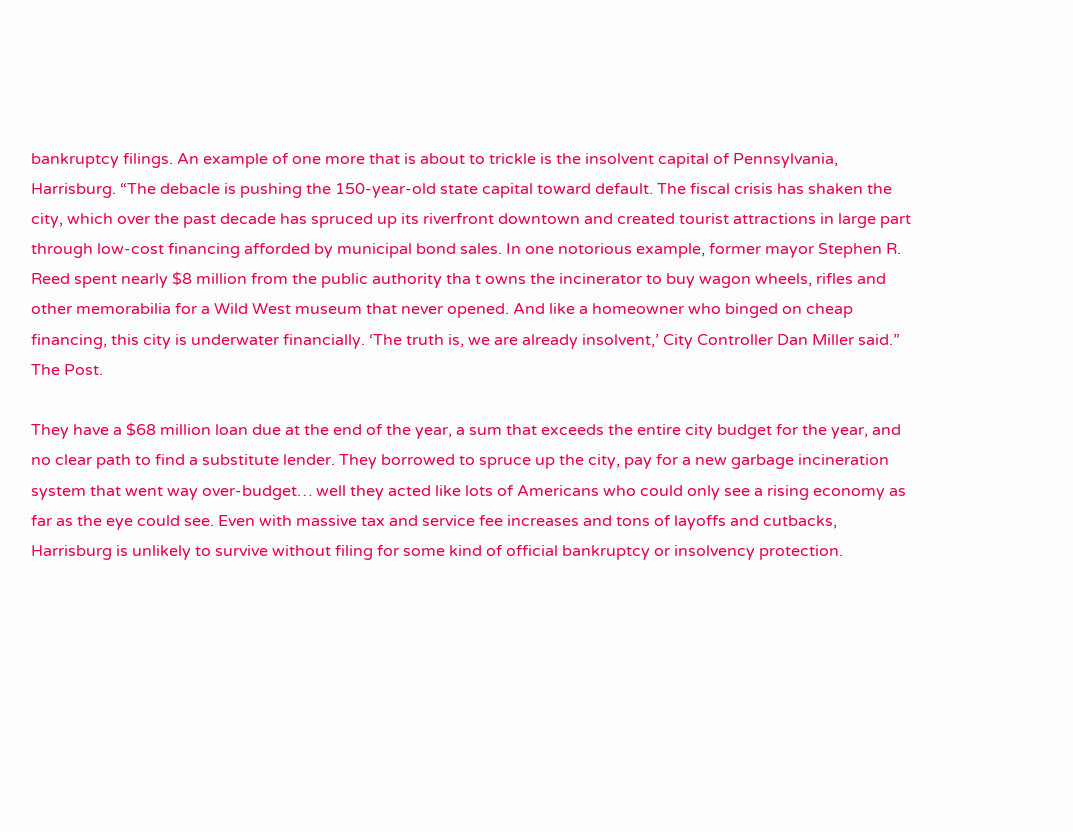bankruptcy filings. An example of one more that is about to trickle is the insolvent capital of Pennsylvania, Harrisburg. “The debacle is pushing the 150-year-old state capital toward default. The fiscal crisis has shaken the city, which over the past decade has spruced up its riverfront downtown and created tourist attractions in large part through low-cost financing afforded by municipal bond sales. In one notorious example, former mayor Stephen R. Reed spent nearly $8 million from the public authority tha t owns the incinerator to buy wagon wheels, rifles and other memorabilia for a Wild West museum that never opened. And like a homeowner who binged on cheap financing, this city is underwater financially. ‘The truth is, we are already insolvent,’ City Controller Dan Miller said.” The Post.

They have a $68 million loan due at the end of the year, a sum that exceeds the entire city budget for the year, and no clear path to find a substitute lender. They borrowed to spruce up the city, pay for a new garbage incineration system that went way over-budget… well they acted like lots of Americans who could only see a rising economy as far as the eye could see. Even with massive tax and service fee increases and tons of layoffs and cutbacks, Harrisburg is unlikely to survive without filing for some kind of official bankruptcy or insolvency protection.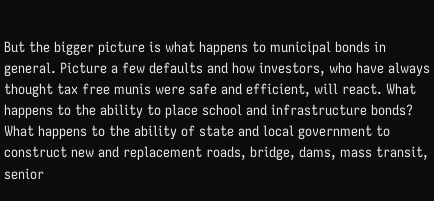But the bigger picture is what happens to municipal bonds in general. Picture a few defaults and how investors, who have always thought tax free munis were safe and efficient, will react. What happens to the ability to place school and infrastructure bonds? What happens to the ability of state and local government to construct new and replacement roads, bridge, dams, mass transit, senior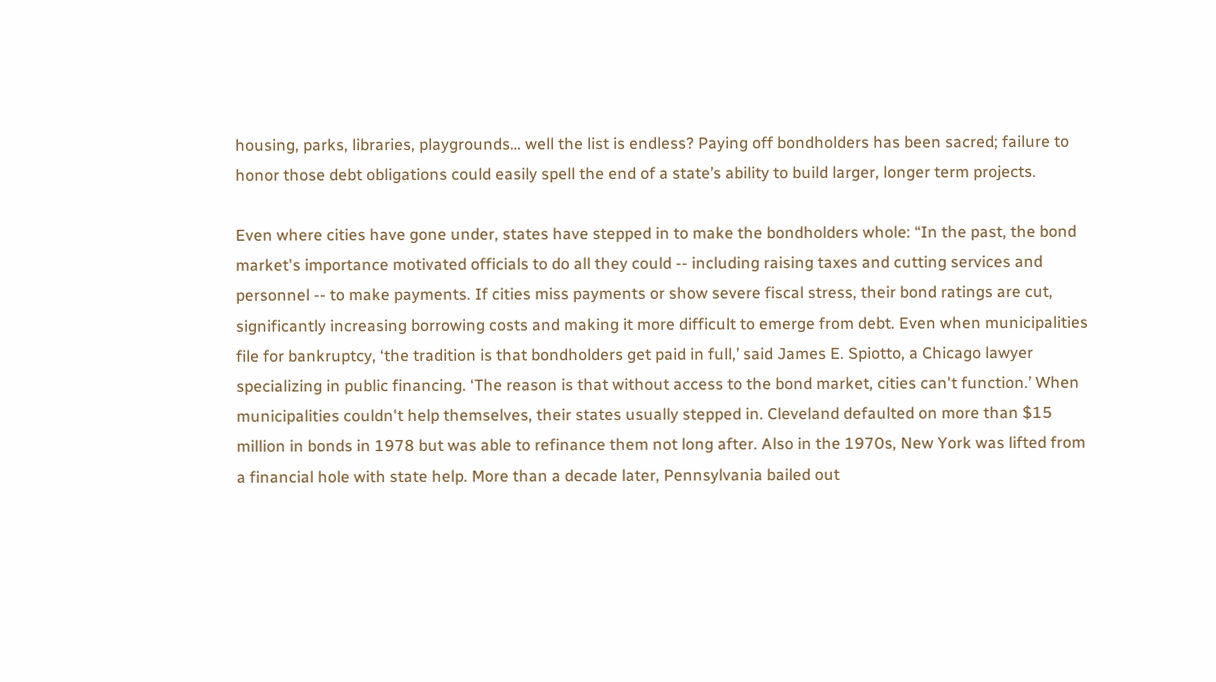housing, parks, libraries, playgrounds… well the list is endless? Paying off bondholders has been sacred; failure to honor those debt obligations could easily spell the end of a state’s ability to build larger, longer term projects.

Even where cities have gone under, states have stepped in to make the bondholders whole: “In the past, the bond market's importance motivated officials to do all they could -- including raising taxes and cutting services and personnel -- to make payments. If cities miss payments or show severe fiscal stress, their bond ratings are cut, significantly increasing borrowing costs and making it more difficult to emerge from debt. Even when municipalities file for bankruptcy, ‘the tradition is that bondholders get paid in full,’ said James E. Spiotto, a Chicago lawyer specializing in public financing. ‘The reason is that without access to the bond market, cities can't function.’ When municipalities couldn't help themselves, their states usually stepped in. Cleveland defaulted on more than $15 million in bonds in 1978 but was able to refinance them not long after. Also in the 1970s, New York was lifted from a financial hole with state help. More than a decade later, Pennsylvania bailed out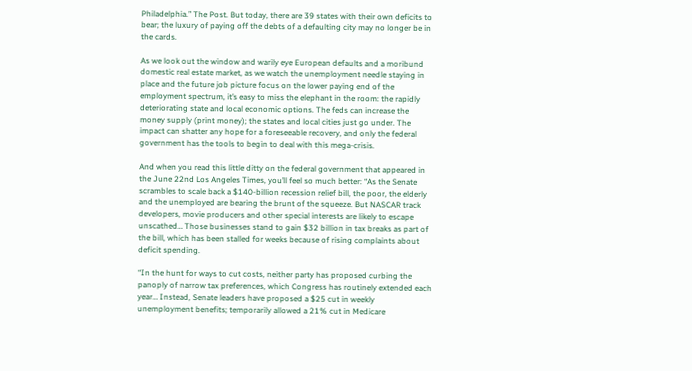Philadelphia.” The Post. But today, there are 39 states with their own deficits to bear; the luxury of paying off the debts of a defaulting city may no longer be in the cards.

As we look out the window and warily eye European defaults and a moribund domestic real estate market, as we watch the unemployment needle staying in place and the future job picture focus on the lower paying end of the employment spectrum, it’s easy to miss the elephant in the room: the rapidly deteriorating state and local economic options. The feds can increase the money supply (print money); the states and local cities just go under. The impact can shatter any hope for a foreseeable recovery, and only the federal government has the tools to begin to deal with this mega-crisis.

And when you read this little ditty on the federal government that appeared in the June 22nd Los Angeles Times, you’ll feel so much better: “As the Senate scrambles to scale back a $140-billion recession relief bill, the poor, the elderly and the unemployed are bearing the brunt of the squeeze. But NASCAR track developers, movie producers and other special interests are likely to escape unscathed… Those businesses stand to gain $32 billion in tax breaks as part of the bill, which has been stalled for weeks because of rising complaints about deficit spending.

“In the hunt for ways to cut costs, neither party has proposed curbing the panoply of narrow tax preferences, which Congress has routinely extended each year… Instead, Senate leaders have proposed a $25 cut in weekly unemployment benefits; temporarily allowed a 21% cut in Medicare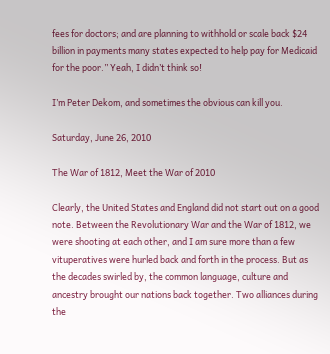fees for doctors; and are planning to withhold or scale back $24 billion in payments many states expected to help pay for Medicaid for the poor.” Yeah, I didn’t think so!

I’m Peter Dekom, and sometimes the obvious can kill you.

Saturday, June 26, 2010

The War of 1812, Meet the War of 2010

Clearly, the United States and England did not start out on a good note. Between the Revolutionary War and the War of 1812, we were shooting at each other, and I am sure more than a few vituperatives were hurled back and forth in the process. But as the decades swirled by, the common language, culture and ancestry brought our nations back together. Two alliances during the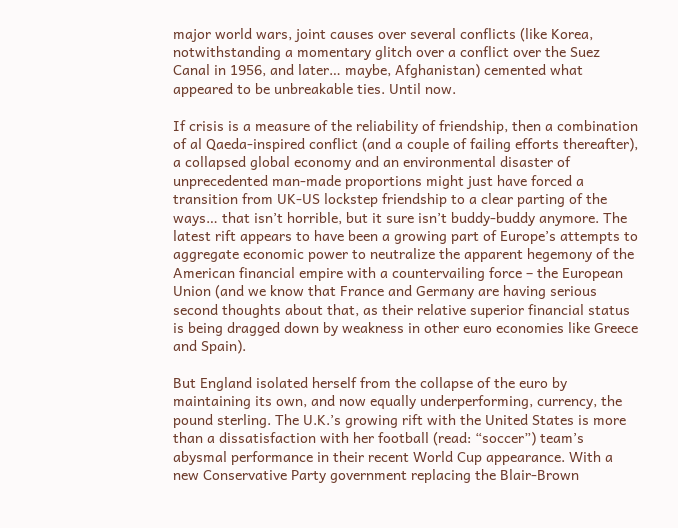major world wars, joint causes over several conflicts (like Korea, notwithstanding a momentary glitch over a conflict over the Suez Canal in 1956, and later… maybe, Afghanistan) cemented what appeared to be unbreakable ties. Until now.

If crisis is a measure of the reliability of friendship, then a combination of al Qaeda-inspired conflict (and a couple of failing efforts thereafter), a collapsed global economy and an environmental disaster of unprecedented man-made proportions might just have forced a transition from UK-US lockstep friendship to a clear parting of the ways… that isn’t horrible, but it sure isn’t buddy-buddy anymore. The latest rift appears to have been a growing part of Europe’s attempts to aggregate economic power to neutralize the apparent hegemony of the American financial empire with a countervailing force – the European Union (and we know that France and Germany are having serious second thoughts about that, as their relative superior financial status is being dragged down by weakness in other euro economies like Greece and Spain).

But England isolated herself from the collapse of the euro by maintaining its own, and now equally underperforming, currency, the pound sterling. The U.K.’s growing rift with the United States is more than a dissatisfaction with her football (read: “soccer”) team’s abysmal performance in their recent World Cup appearance. With a new Conservative Party government replacing the Blair-Brown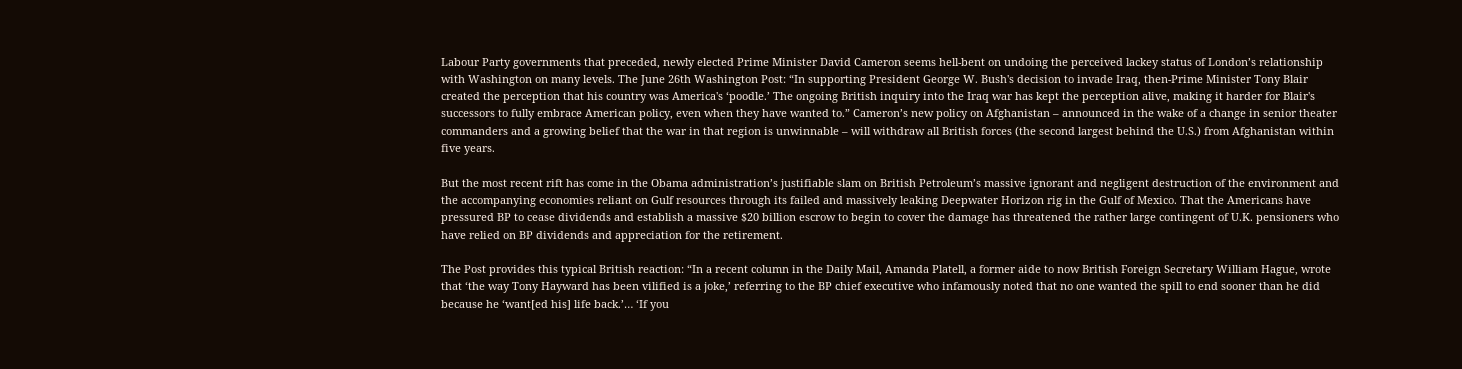Labour Party governments that preceded, newly elected Prime Minister David Cameron seems hell-bent on undoing the perceived lackey status of London’s relationship with Washington on many levels. The June 26th Washington Post: “In supporting President George W. Bush's decision to invade Iraq, then-Prime Minister Tony Blair created the perception that his country was America's ‘poodle.’ The ongoing British inquiry into the Iraq war has kept the perception alive, making it harder for Blair's successors to fully embrace American policy, even when they have wanted to.” Cameron’s new policy on Afghanistan – announced in the wake of a change in senior theater commanders and a growing belief that the war in that region is unwinnable – will withdraw all British forces (the second largest behind the U.S.) from Afghanistan within five years.

But the most recent rift has come in the Obama administration’s justifiable slam on British Petroleum’s massive ignorant and negligent destruction of the environment and the accompanying economies reliant on Gulf resources through its failed and massively leaking Deepwater Horizon rig in the Gulf of Mexico. That the Americans have pressured BP to cease dividends and establish a massive $20 billion escrow to begin to cover the damage has threatened the rather large contingent of U.K. pensioners who have relied on BP dividends and appreciation for the retirement.

The Post provides this typical British reaction: “In a recent column in the Daily Mail, Amanda Platell, a former aide to now British Foreign Secretary William Hague, wrote that ‘the way Tony Hayward has been vilified is a joke,’ referring to the BP chief executive who infamously noted that no one wanted the spill to end sooner than he did because he ‘want[ed his] life back.’… ‘If you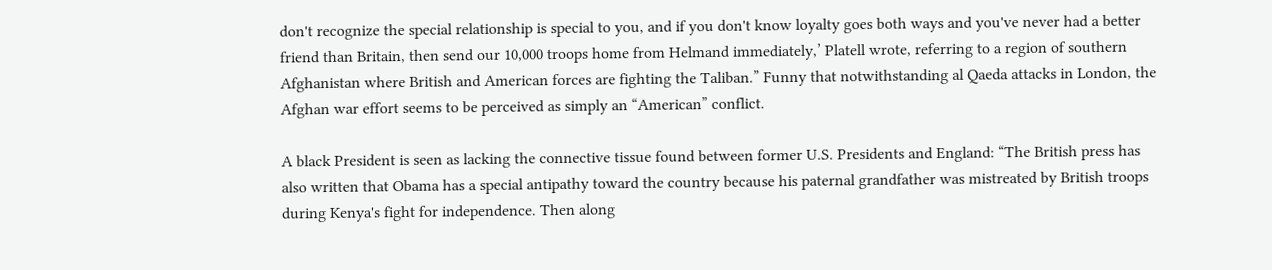don't recognize the special relationship is special to you, and if you don't know loyalty goes both ways and you've never had a better friend than Britain, then send our 10,000 troops home from Helmand immediately,’ Platell wrote, referring to a region of southern Afghanistan where British and American forces are fighting the Taliban.” Funny that notwithstanding al Qaeda attacks in London, the Afghan war effort seems to be perceived as simply an “American” conflict.

A black President is seen as lacking the connective tissue found between former U.S. Presidents and England: “The British press has also written that Obama has a special antipathy toward the country because his paternal grandfather was mistreated by British troops during Kenya's fight for independence. Then along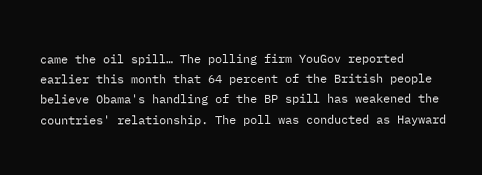came the oil spill… The polling firm YouGov reported earlier this month that 64 percent of the British people believe Obama's handling of the BP spill has weakened the countries' relationship. The poll was conducted as Hayward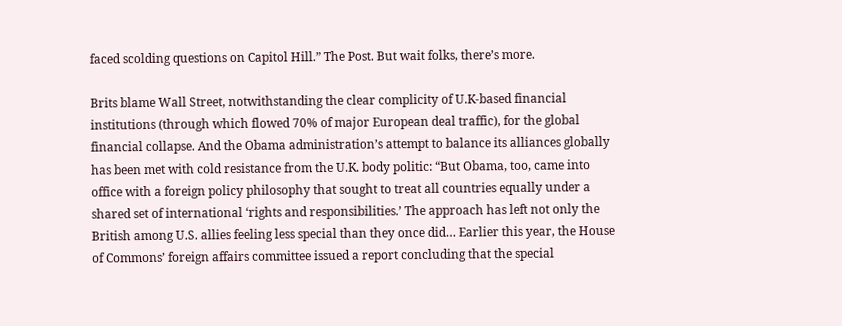faced scolding questions on Capitol Hill.” The Post. But wait folks, there’s more.

Brits blame Wall Street, notwithstanding the clear complicity of U.K-based financial institutions (through which flowed 70% of major European deal traffic), for the global financial collapse. And the Obama administration’s attempt to balance its alliances globally has been met with cold resistance from the U.K. body politic: “But Obama, too, came into office with a foreign policy philosophy that sought to treat all countries equally under a shared set of international ‘rights and responsibilities.’ The approach has left not only the British among U.S. allies feeling less special than they once did… Earlier this year, the House of Commons’ foreign affairs committee issued a report concluding that the special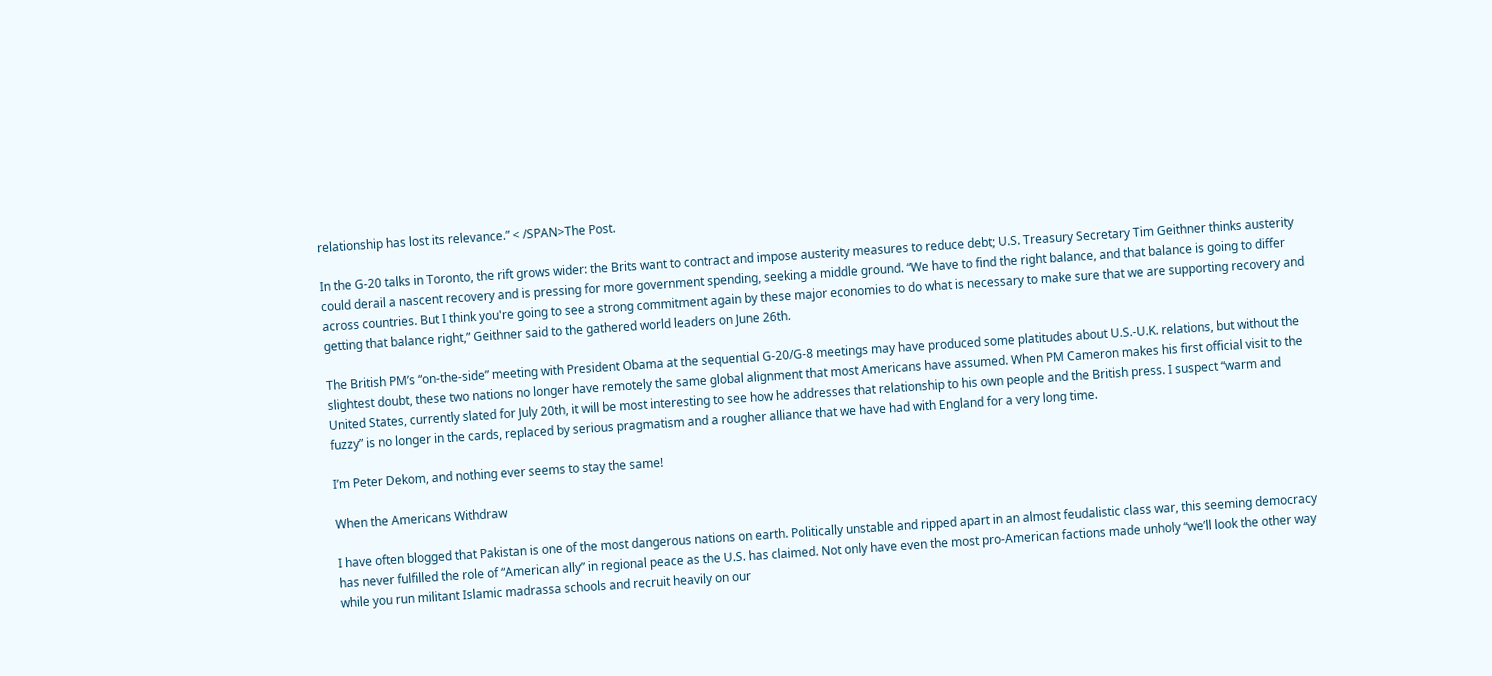relationship has lost its relevance.” < /SPAN>The Post.

In the G-20 talks in Toronto, the rift grows wider: the Brits want to contract and impose austerity measures to reduce debt; U.S. Treasury Secretary Tim Geithner thinks austerity could derail a nascent recovery and is pressing for more government spending, seeking a middle ground. “We have to find the right balance, and that balance is going to differ across countries. But I think you're going to see a strong commitment again by these major economies to do what is necessary to make sure that we are supporting recovery and getting that balance right,” Geithner said to the gathered world leaders on June 26th.

The British PM’s “on-the-side” meeting with President Obama at the sequential G-20/G-8 meetings may have produced some platitudes about U.S.-U.K. relations, but without the slightest doubt, these two nations no longer have remotely the same global alignment that most Americans have assumed. When PM Cameron makes his first official visit to the United States, currently slated for July 20th, it will be most interesting to see how he addresses that relationship to his own people and the British press. I suspect “warm and fuzzy” is no longer in the cards, replaced by serious pragmatism and a rougher alliance that we have had with England for a very long time.

I’m Peter Dekom, and nothing ever seems to stay the same!

When the Americans Withdraw

I have often blogged that Pakistan is one of the most dangerous nations on earth. Politically unstable and ripped apart in an almost feudalistic class war, this seeming democracy has never fulfilled the role of “American ally” in regional peace as the U.S. has claimed. Not only have even the most pro-American factions made unholy “we’ll look the other way while you run militant Islamic madrassa schools and recruit heavily on our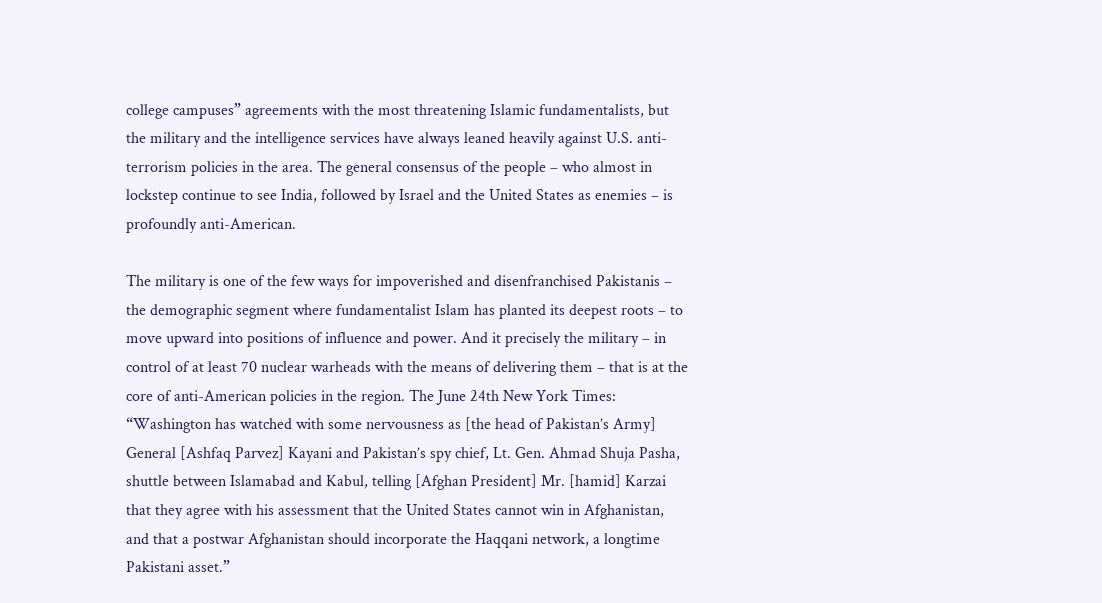college campuses” agreements with the most threatening Islamic fundamentalists, but the military and the intelligence services have always leaned heavily against U.S. anti-terrorism policies in the area. The general consensus of the people – who almost in lockstep continue to see India, followed by Israel and the United States as enemies – is profoundly anti-American.

The military is one of the few ways for impoverished and disenfranchised Pakistanis – the demographic segment where fundamentalist Islam has planted its deepest roots – to move upward into positions of influence and power. And it precisely the military – in control of at least 70 nuclear warheads with the means of delivering them – that is at the core of anti-American policies in the region. The June 24th New York Times: “Washington has watched with some nervousness as [the head of Pakistan’s Army] General [Ashfaq Parvez] Kayani and Pakistan’s spy chief, Lt. Gen. Ahmad Shuja Pasha, shuttle between Islamabad and Kabul, telling [Afghan President] Mr. [hamid] Karzai that they agree with his assessment that the United States cannot win in Afghanistan, and that a postwar Afghanistan should incorporate the Haqqani network, a longtime Pakistani asset.”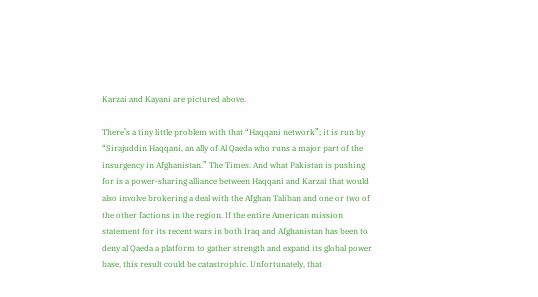Karzai and Kayani are pictured above.

There’s a tiny little problem with that “Haqqani network”; it is run by “Sirajuddin Haqqani, an ally of Al Qaeda who runs a major part of the insurgency in Afghanistan.” The Times. And what Pakistan is pushing for is a power-sharing alliance between Haqqani and Karzai that would also involve brokering a deal with the Afghan Taliban and one or two of the other factions in the region. If the entire American mission statement for its recent wars in both Iraq and Afghanistan has been to deny al Qaeda a platform to gather strength and expand its global power base, this result could be catastrophic. Unfortunately, that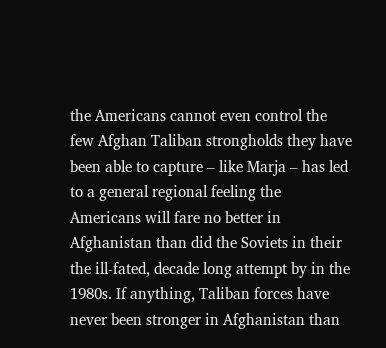the Americans cannot even control the few Afghan Taliban strongholds they have been able to capture – like Marja – has led to a general regional feeling the Americans will fare no better in Afghanistan than did the Soviets in their the ill-fated, decade long attempt by in the 1980s. If anything, Taliban forces have never been stronger in Afghanistan than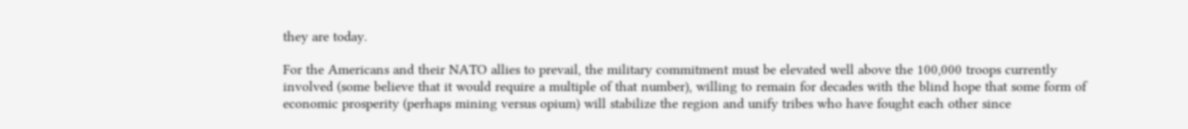they are today.

For the Americans and their NATO allies to prevail, the military commitment must be elevated well above the 100,000 troops currently involved (some believe that it would require a multiple of that number), willing to remain for decades with the blind hope that some form of economic prosperity (perhaps mining versus opium) will stabilize the region and unify tribes who have fought each other since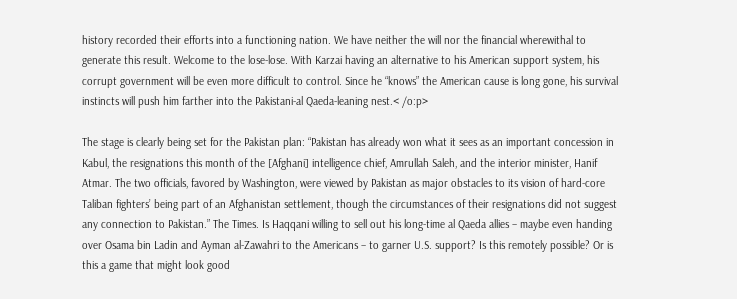history recorded their efforts into a functioning nation. We have neither the will nor the financial wherewithal to generate this result. Welcome to the lose-lose. With Karzai having an alternative to his American support system, his corrupt government will be even more difficult to control. Since he “knows” the American cause is long gone, his survival instincts will push him farther into the Pakistani-al Qaeda-leaning nest.< /o:p>

The stage is clearly being set for the Pakistan plan: “Pakistan has already won what it sees as an important concession in Kabul, the resignations this month of the [Afghani] intelligence chief, Amrullah Saleh, and the interior minister, Hanif Atmar. The two officials, favored by Washington, were viewed by Pakistan as major obstacles to its vision of hard-core Taliban fighters’ being part of an Afghanistan settlement, though the circumstances of their resignations did not suggest any connection to Pakistan.” The Times. Is Haqqani willing to sell out his long-time al Qaeda allies – maybe even handing over Osama bin Ladin and Ayman al-Zawahri to the Americans – to garner U.S. support? Is this remotely possible? Or is this a game that might look good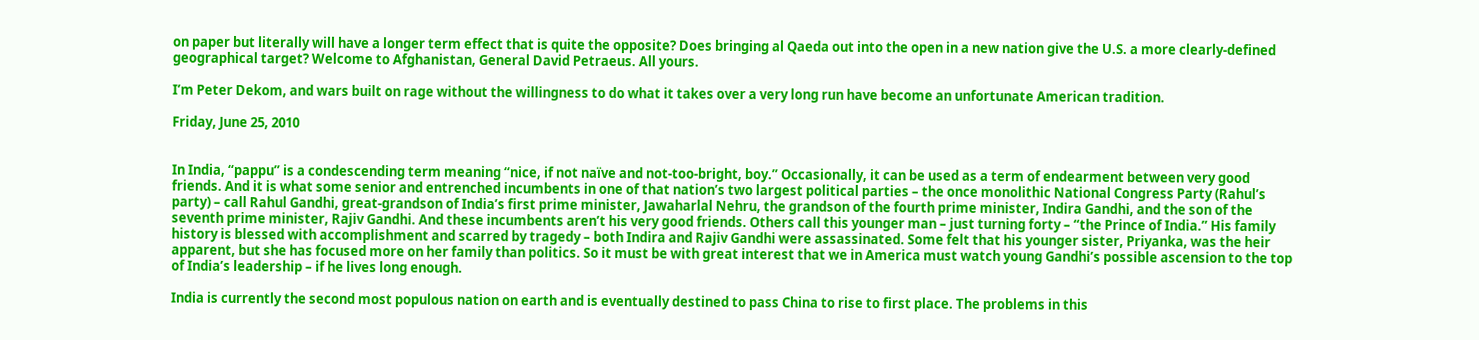on paper but literally will have a longer term effect that is quite the opposite? Does bringing al Qaeda out into the open in a new nation give the U.S. a more clearly-defined geographical target? Welcome to Afghanistan, General David Petraeus. All yours.

I’m Peter Dekom, and wars built on rage without the willingness to do what it takes over a very long run have become an unfortunate American tradition.

Friday, June 25, 2010


In India, “pappu” is a condescending term meaning “nice, if not naïve and not-too-bright, boy.” Occasionally, it can be used as a term of endearment between very good friends. And it is what some senior and entrenched incumbents in one of that nation’s two largest political parties – the once monolithic National Congress Party (Rahul’s party) – call Rahul Gandhi, great-grandson of India’s first prime minister, Jawaharlal Nehru, the grandson of the fourth prime minister, Indira Gandhi, and the son of the seventh prime minister, Rajiv Gandhi. And these incumbents aren’t his very good friends. Others call this younger man – just turning forty – “the Prince of India.” His family history is blessed with accomplishment and scarred by tragedy – both Indira and Rajiv Gandhi were assassinated. Some felt that his younger sister, Priyanka, was the heir apparent, but she has focused more on her family than politics. So it must be with great interest that we in America must watch young Gandhi’s possible ascension to the top of India’s leadership – if he lives long enough.

India is currently the second most populous nation on earth and is eventually destined to pass China to rise to first place. The problems in this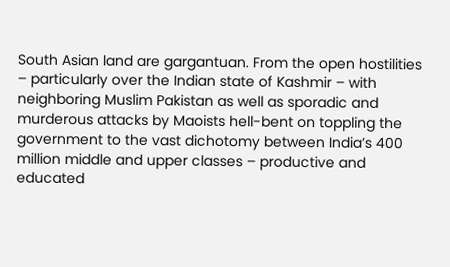South Asian land are gargantuan. From the open hostilities – particularly over the Indian state of Kashmir – with neighboring Muslim Pakistan as well as sporadic and murderous attacks by Maoists hell-bent on toppling the government to the vast dichotomy between India’s 400 million middle and upper classes – productive and educated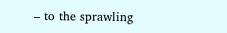– to the sprawling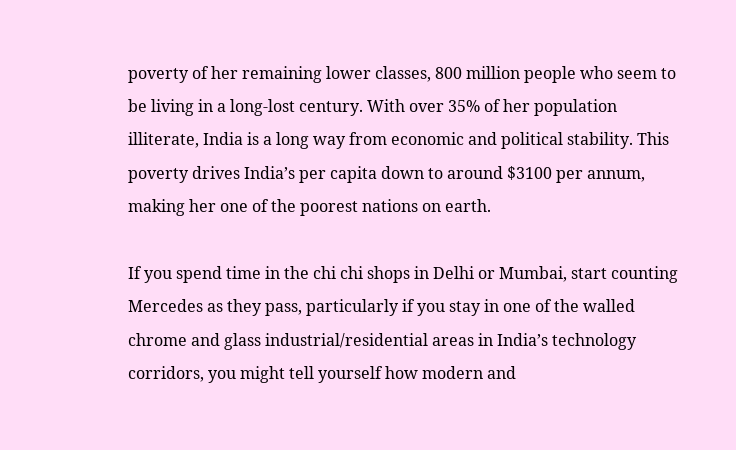poverty of her remaining lower classes, 800 million people who seem to be living in a long-lost century. With over 35% of her population illiterate, India is a long way from economic and political stability. This poverty drives India’s per capita down to around $3100 per annum, making her one of the poorest nations on earth.

If you spend time in the chi chi shops in Delhi or Mumbai, start counting Mercedes as they pass, particularly if you stay in one of the walled chrome and glass industrial/residential areas in India’s technology corridors, you might tell yourself how modern and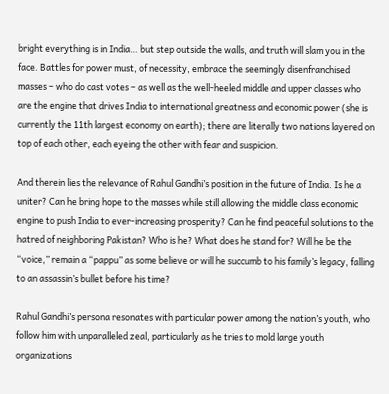bright everything is in India… but step outside the walls, and truth will slam you in the face. Battles for power must, of necessity, embrace the seemingly disenfranchised masses – who do cast votes – as well as the well-heeled middle and upper classes who are the engine that drives India to international greatness and economic power (she is currently the 11th largest economy on earth); there are literally two nations layered on top of each other, each eyeing the other with fear and suspicion.

And therein lies the relevance of Rahul Gandhi’s position in the future of India. Is he a uniter? Can he bring hope to the masses while still allowing the middle class economic engine to push India to ever-increasing prosperity? Can he find peaceful solutions to the hatred of neighboring Pakistan? Who is he? What does he stand for? Will he be the “voice,” remain a “pappu” as some believe or will he succumb to his family’s legacy, falling to an assassin’s bullet before his time?

Rahul Gandhi’s persona resonates with particular power among the nation’s youth, who follow him with unparalleled zeal, particularly as he tries to mold large youth organizations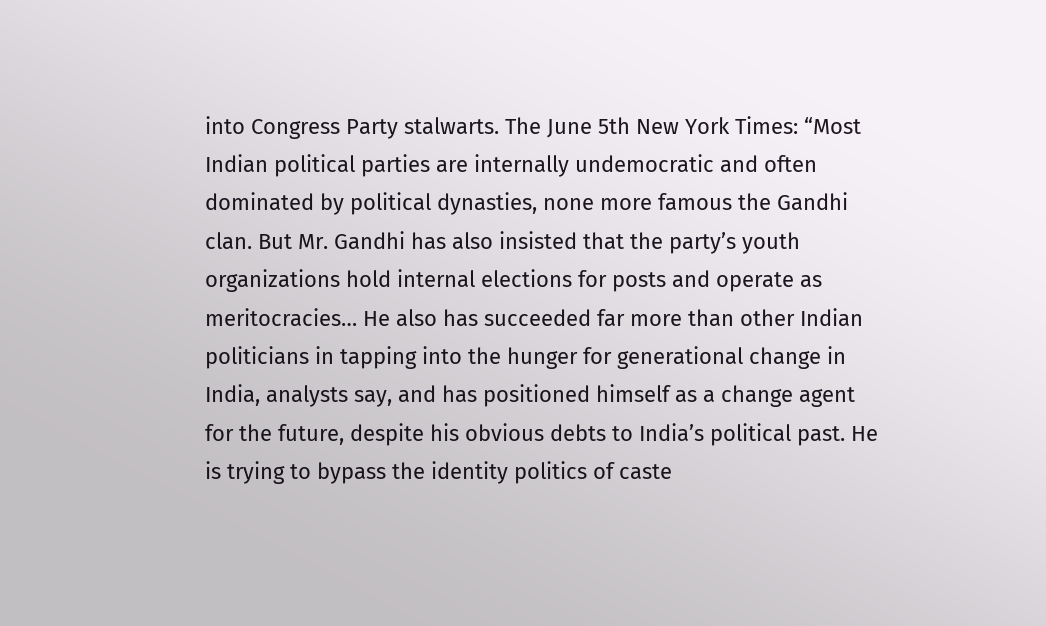into Congress Party stalwarts. The June 5th New York Times: “Most Indian political parties are internally undemocratic and often dominated by political dynasties, none more famous the Gandhi clan. But Mr. Gandhi has also insisted that the party’s youth organizations hold internal elections for posts and operate as meritocracies… He also has succeeded far more than other Indian politicians in tapping into the hunger for generational change in India, analysts say, and has positioned himself as a change agent for the future, despite his obvious debts to India’s political past. He is trying to bypass the identity politics of caste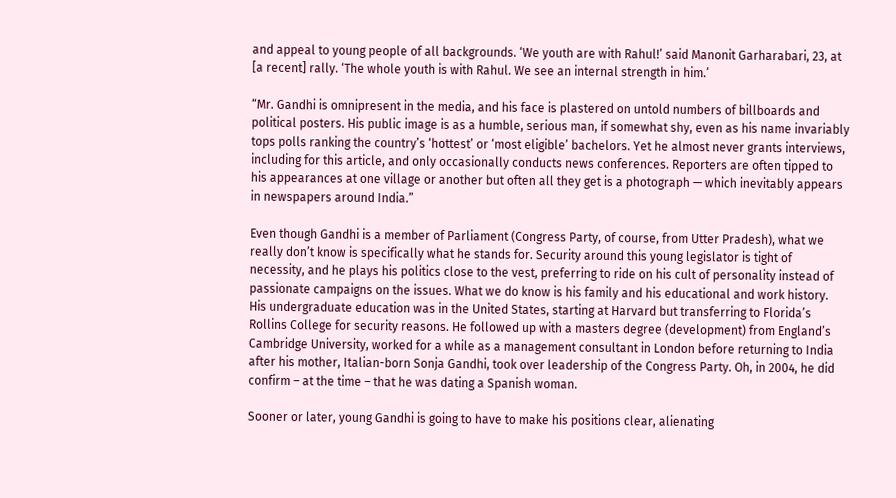and appeal to young people of all backgrounds. ‘We youth are with Rahul!’ said Manonit Garharabari, 23, at [a recent] rally. ‘The whole youth is with Rahul. We see an internal strength in him.’

“Mr. Gandhi is omnipresent in the media, and his face is plastered on untold numbers of billboards and political posters. His public image is as a humble, serious man, if somewhat shy, even as his name invariably tops polls ranking the country’s ‘hottest’ or ‘most eligible’ bachelors. Yet he almost never grants interviews, including for this article, and only occasionally conducts news conferences. Reporters are often tipped to his appearances at one village or another but often all they get is a photograph — which inevitably appears in newspapers around India.”

Even though Gandhi is a member of Parliament (Congress Party, of course, from Utter Pradesh), what we really don’t know is specifically what he stands for. Security around this young legislator is tight of necessity, and he plays his politics close to the vest, preferring to ride on his cult of personality instead of passionate campaigns on the issues. What we do know is his family and his educational and work history. His undergraduate education was in the United States, starting at Harvard but transferring to Florida’s Rollins College for security reasons. He followed up with a masters degree (development) from England’s Cambridge University, worked for a while as a management consultant in London before returning to India after his mother, Italian-born Sonja Gandhi, took over leadership of the Congress Party. Oh, in 2004, he did confirm – at the time – that he was dating a Spanish woman.

Sooner or later, young Gandhi is going to have to make his positions clear, alienating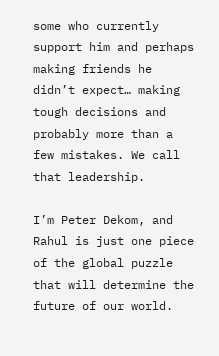some who currently support him and perhaps making friends he didn’t expect… making tough decisions and probably more than a few mistakes. We call that leadership.

I’m Peter Dekom, and Rahul is just one piece of the global puzzle that will determine the future of our world.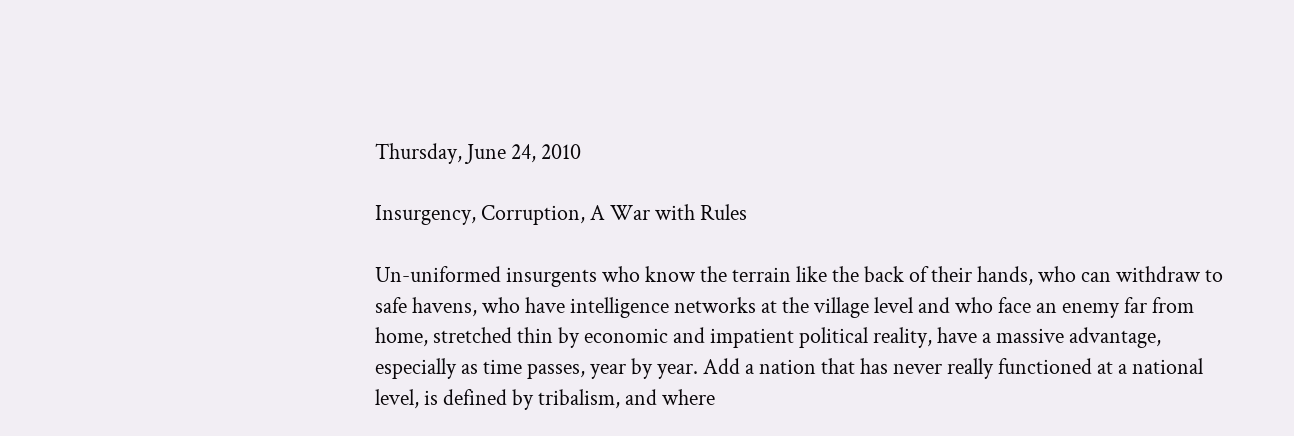Thursday, June 24, 2010

Insurgency, Corruption, A War with Rules

Un-uniformed insurgents who know the terrain like the back of their hands, who can withdraw to safe havens, who have intelligence networks at the village level and who face an enemy far from home, stretched thin by economic and impatient political reality, have a massive advantage, especially as time passes, year by year. Add a nation that has never really functioned at a national level, is defined by tribalism, and where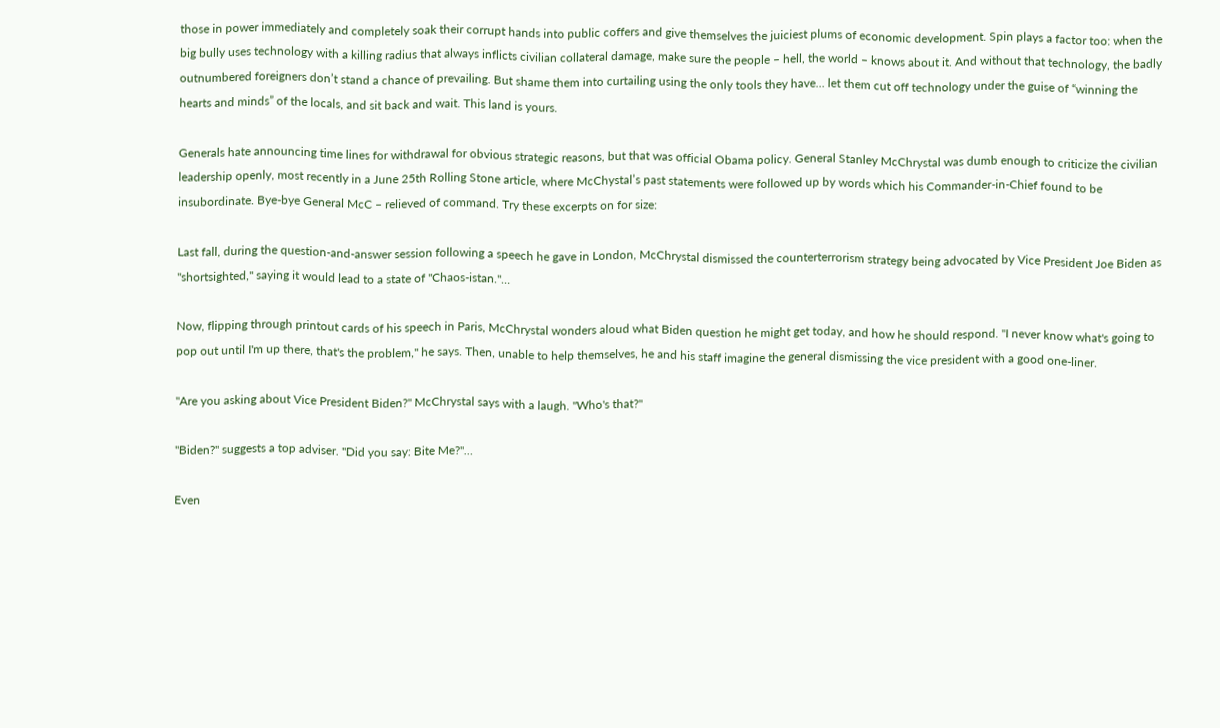those in power immediately and completely soak their corrupt hands into public coffers and give themselves the juiciest plums of economic development. Spin plays a factor too: when the big bully uses technology with a killing radius that always inflicts civilian collateral damage, make sure the people – hell, the world – knows about it. And without that technology, the badly outnumbered foreigners don’t stand a chance of prevailing. But shame them into curtailing using the only tools they have… let them cut off technology under the guise of “winning the hearts and minds” of the locals, and sit back and wait. This land is yours.

Generals hate announcing time lines for withdrawal for obvious strategic reasons, but that was official Obama policy. General Stanley McChrystal was dumb enough to criticize the civilian leadership openly, most recently in a June 25th Rolling Stone article, where McChystal’s past statements were followed up by words which his Commander-in-Chief found to be insubordinate. Bye-bye General McC – relieved of command. Try these excerpts on for size:

Last fall, during the question-and-answer session following a speech he gave in London, McChrystal dismissed the counterterrorism strategy being advocated by Vice President Joe Biden as "shortsighted," saying it would lead to a state of "Chaos-istan."…

Now, flipping through printout cards of his speech in Paris, McChrystal wonders aloud what Biden question he might get today, and how he should respond. "I never know what's going to pop out until I'm up there, that's the problem," he says. Then, unable to help themselves, he and his staff imagine the general dismissing the vice president with a good one-liner.

"Are you asking about Vice President Biden?" McChrystal says with a laugh. "Who's that?"

"Biden?" suggests a top adviser. "Did you say: Bite Me?"…

Even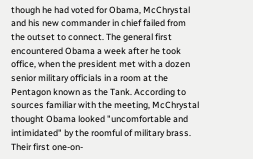though he had voted for Obama, McChrystal and his new commander in chief failed from the outset to connect. The general first encountered Obama a week after he took office, when the president met with a dozen senior military officials in a room at the Pentagon known as the Tank. According to sources familiar with the meeting, McChrystal thought Obama looked "uncomfortable and intimidated" by the roomful of military brass. Their first one-on-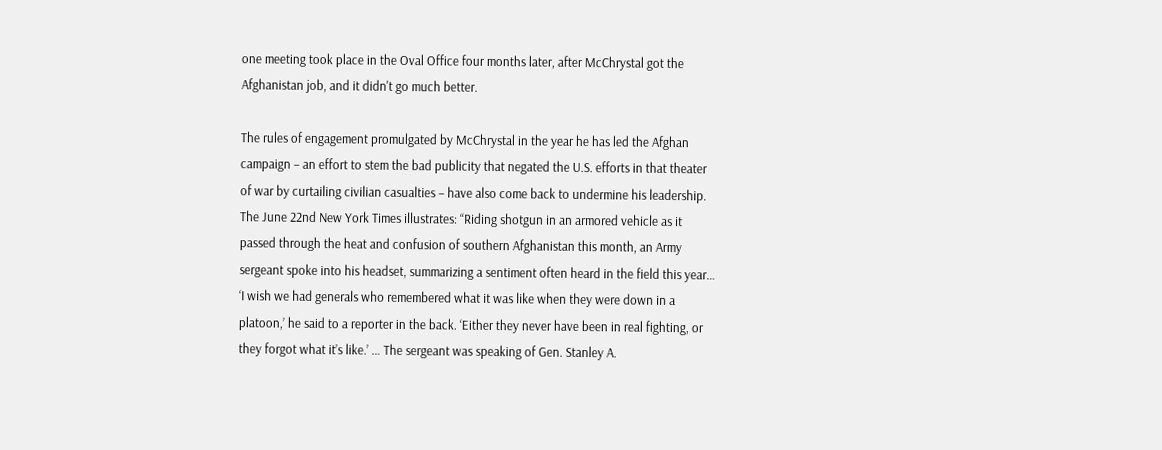one meeting took place in the Oval Office four months later, after McChrystal got the Afghanistan job, and it didn't go much better.

The rules of engagement promulgated by McChrystal in the year he has led the Afghan campaign – an effort to stem the bad publicity that negated the U.S. efforts in that theater of war by curtailing civilian casualties – have also come back to undermine his leadership. The June 22nd New York Times illustrates: “Riding shotgun in an armored vehicle as it passed through the heat and confusion of southern Afghanistan this month, an Army sergeant spoke into his headset, summarizing a sentiment often heard in the field this year… ‘I wish we had generals who remembered what it was like when they were down in a platoon,’ he said to a reporter in the back. ‘Either they never have been in real fighting, or they forgot what it’s like.’ … The sergeant was speaking of Gen. Stanley A.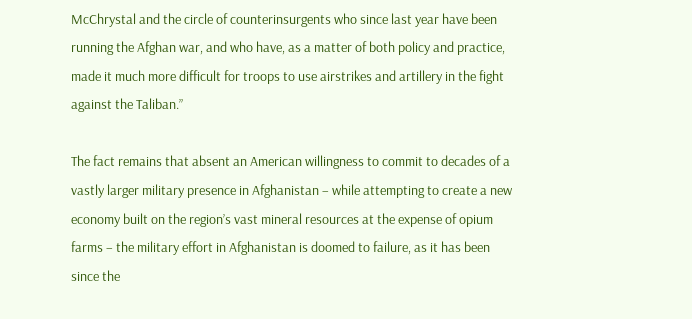McChrystal and the circle of counterinsurgents who since last year have been running the Afghan war, and who have, as a matter of both policy and practice, made it much more difficult for troops to use airstrikes and artillery in the fight against the Taliban.”

The fact remains that absent an American willingness to commit to decades of a vastly larger military presence in Afghanistan – while attempting to create a new economy built on the region’s vast mineral resources at the expense of opium farms – the military effort in Afghanistan is doomed to failure, as it has been since the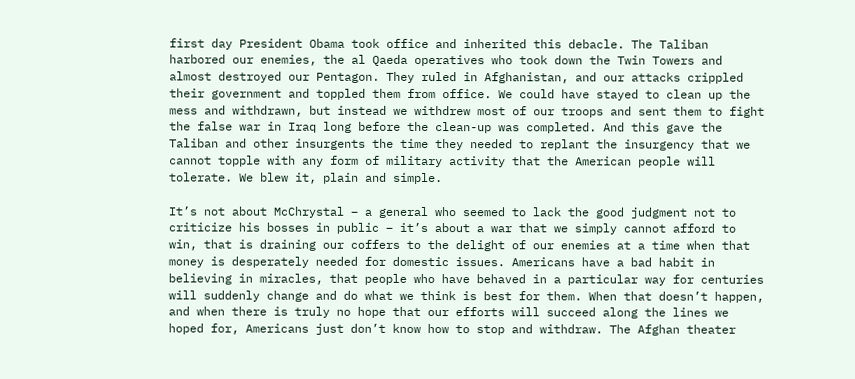first day President Obama took office and inherited this debacle. The Taliban harbored our enemies, the al Qaeda operatives who took down the Twin Towers and almost destroyed our Pentagon. They ruled in Afghanistan, and our attacks crippled their government and toppled them from office. We could have stayed to clean up the mess and withdrawn, but instead we withdrew most of our troops and sent them to fight the false war in Iraq long before the clean-up was completed. And this gave the Taliban and other insurgents the time they needed to replant the insurgency that we cannot topple with any form of military activity that the American people will tolerate. We blew it, plain and simple.

It’s not about McChrystal – a general who seemed to lack the good judgment not to criticize his bosses in public – it’s about a war that we simply cannot afford to win, that is draining our coffers to the delight of our enemies at a time when that money is desperately needed for domestic issues. Americans have a bad habit in believing in miracles, that people who have behaved in a particular way for centuries will suddenly change and do what we think is best for them. When that doesn’t happen, and when there is truly no hope that our efforts will succeed along the lines we hoped for, Americans just don’t know how to stop and withdraw. The Afghan theater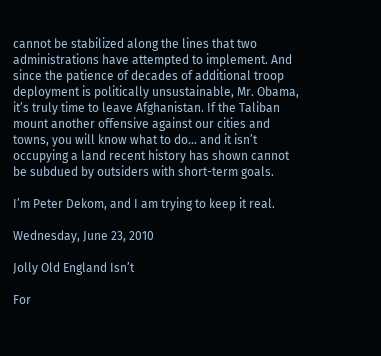cannot be stabilized along the lines that two administrations have attempted to implement. And since the patience of decades of additional troop deployment is politically unsustainable, Mr. Obama, it’s truly time to leave Afghanistan. If the Taliban mount another offensive against our cities and towns, you will know what to do… and it isn’t occupying a land recent history has shown cannot be subdued by outsiders with short-term goals.

I’m Peter Dekom, and I am trying to keep it real.

Wednesday, June 23, 2010

Jolly Old England Isn’t

For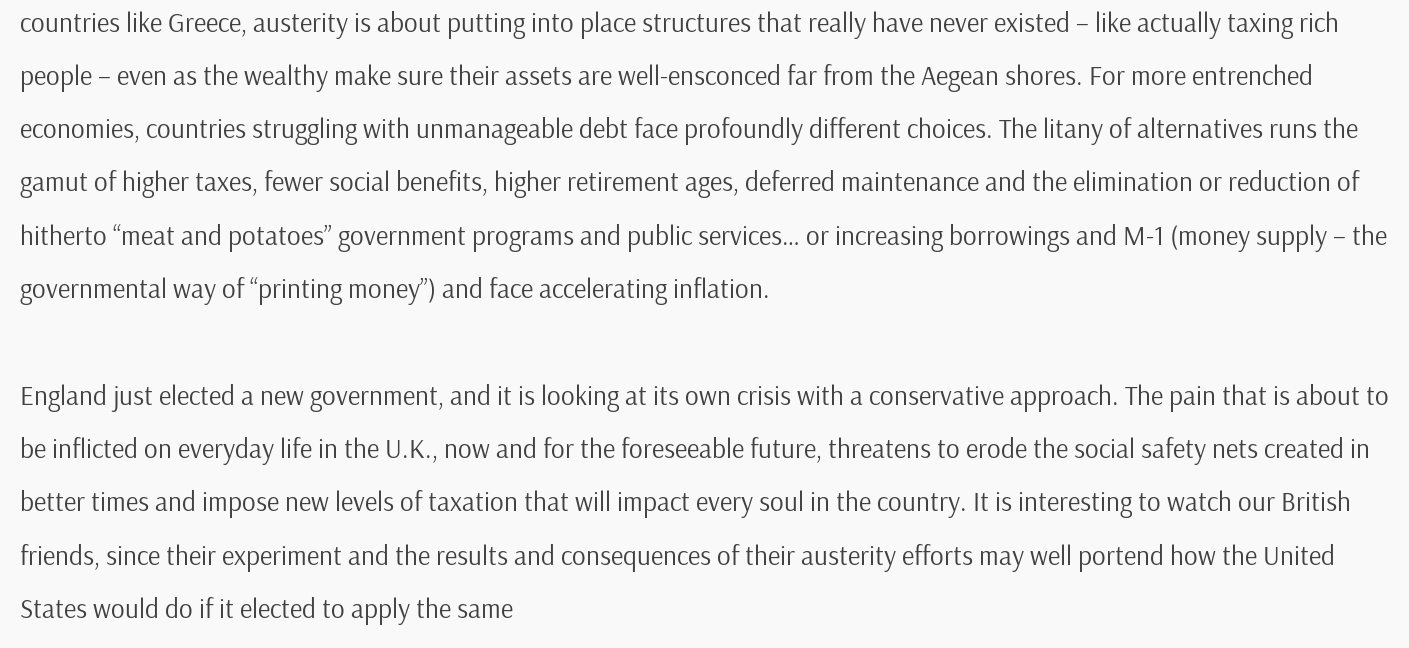countries like Greece, austerity is about putting into place structures that really have never existed – like actually taxing rich people – even as the wealthy make sure their assets are well-ensconced far from the Aegean shores. For more entrenched economies, countries struggling with unmanageable debt face profoundly different choices. The litany of alternatives runs the gamut of higher taxes, fewer social benefits, higher retirement ages, deferred maintenance and the elimination or reduction of hitherto “meat and potatoes” government programs and public services… or increasing borrowings and M-1 (money supply – the governmental way of “printing money”) and face accelerating inflation.

England just elected a new government, and it is looking at its own crisis with a conservative approach. The pain that is about to be inflicted on everyday life in the U.K., now and for the foreseeable future, threatens to erode the social safety nets created in better times and impose new levels of taxation that will impact every soul in the country. It is interesting to watch our British friends, since their experiment and the results and consequences of their austerity efforts may well portend how the United States would do if it elected to apply the same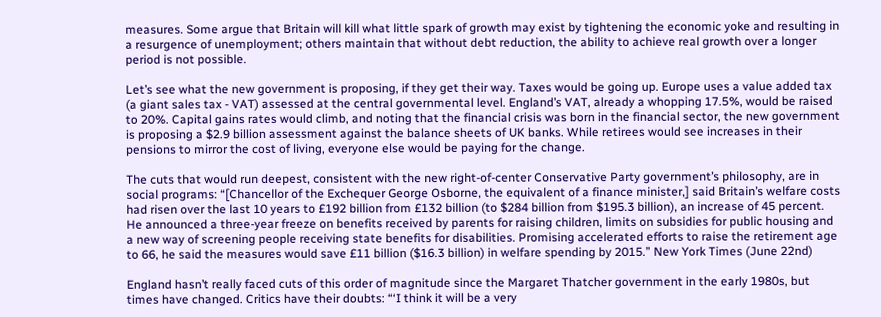measures. Some argue that Britain will kill what little spark of growth may exist by tightening the economic yoke and resulting in a resurgence of unemployment; others maintain that without debt reduction, the ability to achieve real growth over a longer period is not possible.

Let’s see what the new government is proposing, if they get their way. Taxes would be going up. Europe uses a value added tax (a giant sales tax - VAT) assessed at the central governmental level. England’s VAT, already a whopping 17.5%, would be raised to 20%. Capital gains rates would climb, and noting that the financial crisis was born in the financial sector, the new government is proposing a $2.9 billion assessment against the balance sheets of UK banks. While retirees would see increases in their pensions to mirror the cost of living, everyone else would be paying for the change.

The cuts that would run deepest, consistent with the new right-of-center Conservative Party government’s philosophy, are in social programs: “[Chancellor of the Exchequer George Osborne, the equivalent of a finance minister,] said Britain’s welfare costs had risen over the last 10 years to £192 billion from £132 billion (to $284 billion from $195.3 billion), an increase of 45 percent. He announced a three-year freeze on benefits received by parents for raising children, limits on subsidies for public housing and a new way of screening people receiving state benefits for disabilities. Promising accelerated efforts to raise the retirement age to 66, he said the measures would save £11 billion ($16.3 billion) in welfare spending by 2015.” New York Times (June 22nd)

England hasn’t really faced cuts of this order of magnitude since the Margaret Thatcher government in the early 1980s, but times have changed. Critics have their doubts: “‘I think it will be a very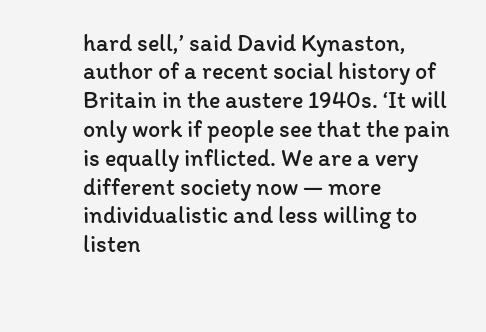hard sell,’ said David Kynaston, author of a recent social history of Britain in the austere 1940s. ‘It will only work if people see that the pain is equally inflicted. We are a very different society now — more individualistic and less willing to listen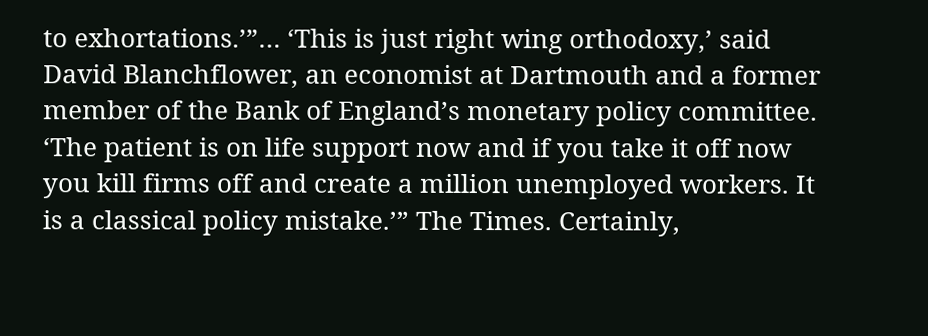to exhortations.’”… ‘This is just right wing orthodoxy,’ said David Blanchflower, an economist at Dartmouth and a former member of the Bank of England’s monetary policy committee. ‘The patient is on life support now and if you take it off now you kill firms off and create a million unemployed workers. It is a classical policy mistake.’” The Times. Certainly,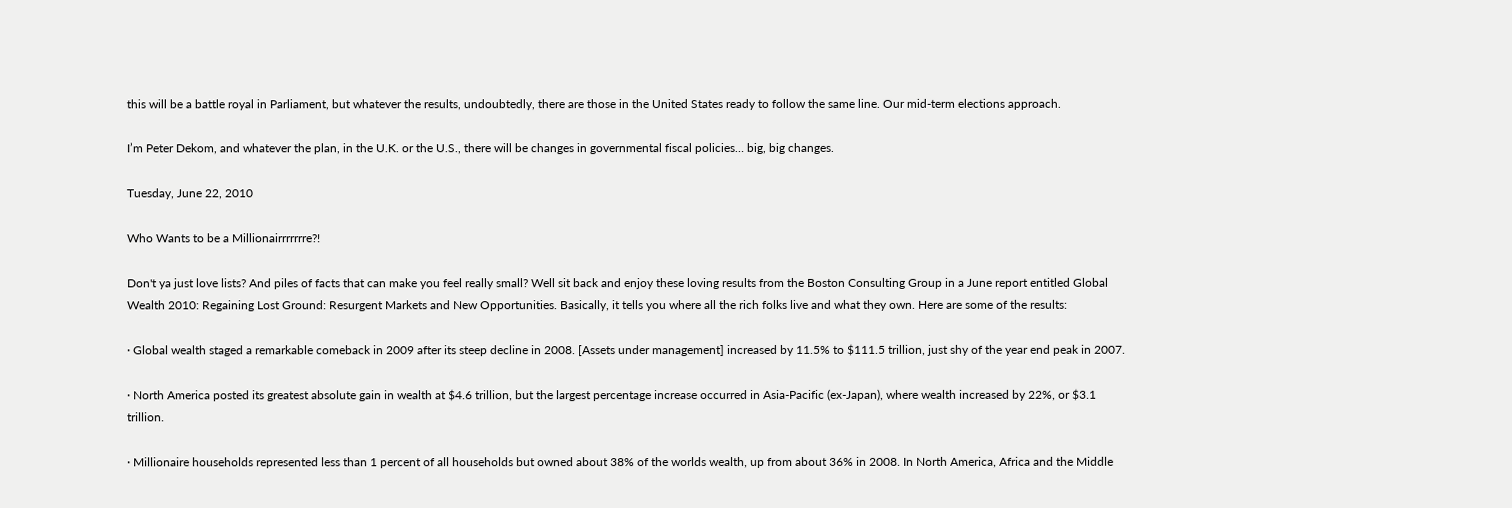this will be a battle royal in Parliament, but whatever the results, undoubtedly, there are those in the United States ready to follow the same line. Our mid-term elections approach.

I’m Peter Dekom, and whatever the plan, in the U.K. or the U.S., there will be changes in governmental fiscal policies… big, big changes.

Tuesday, June 22, 2010

Who Wants to be a Millionairrrrrrre?!

Don't ya just love lists? And piles of facts that can make you feel really small? Well sit back and enjoy these loving results from the Boston Consulting Group in a June report entitled Global Wealth 2010: Regaining Lost Ground: Resurgent Markets and New Opportunities. Basically, it tells you where all the rich folks live and what they own. Here are some of the results:

· Global wealth staged a remarkable comeback in 2009 after its steep decline in 2008. [Assets under management] increased by 11.5% to $111.5 trillion, just shy of the year end peak in 2007.

· North America posted its greatest absolute gain in wealth at $4.6 trillion, but the largest percentage increase occurred in Asia-Pacific (ex-Japan), where wealth increased by 22%, or $3.1 trillion.

· Millionaire households represented less than 1 percent of all households but owned about 38% of the worlds wealth, up from about 36% in 2008. In North America, Africa and the Middle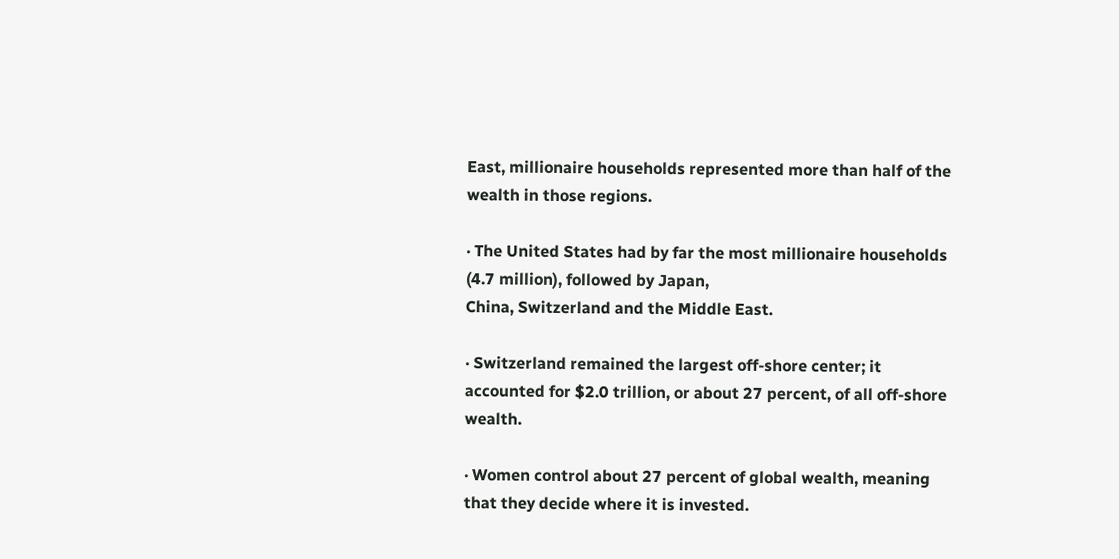East, millionaire households represented more than half of the wealth in those regions.

· The United States had by far the most millionaire households (4.7 million), followed by Japan,
China, Switzerland and the Middle East.

· Switzerland remained the largest off-shore center; it accounted for $2.0 trillion, or about 27 percent, of all off-shore wealth.

· Women control about 27 percent of global wealth, meaning that they decide where it is invested.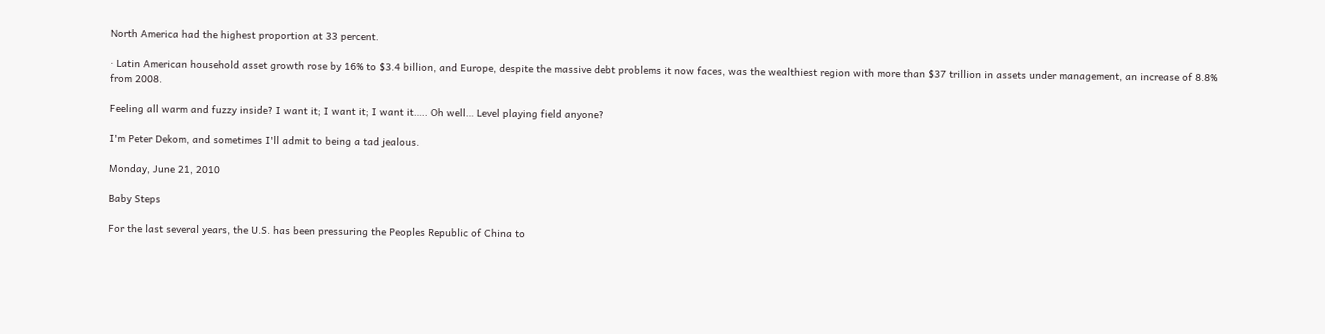North America had the highest proportion at 33 percent.

· Latin American household asset growth rose by 16% to $3.4 billion, and Europe, despite the massive debt problems it now faces, was the wealthiest region with more than $37 trillion in assets under management, an increase of 8.8% from 2008.

Feeling all warm and fuzzy inside? I want it; I want it; I want it….. Oh well… Level playing field anyone?

I'm Peter Dekom, and sometimes I'll admit to being a tad jealous.

Monday, June 21, 2010

Baby Steps

For the last several years, the U.S. has been pressuring the Peoples Republic of China to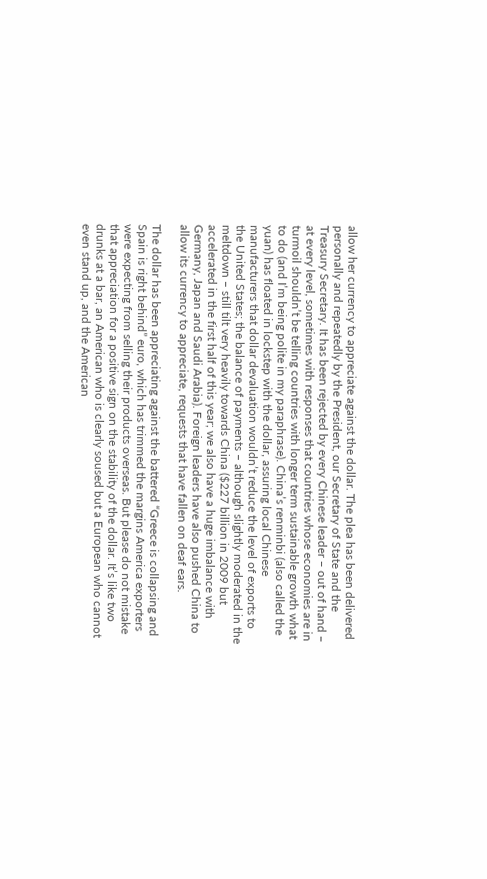allow her currency to appreciate against the dollar. The plea has been delivered personally and repeatedly by the President, our Secretary of State and the Treasury Secretary. It has been rejected by every Chinese leader – out of hand – at every level, sometimes with responses that countries whose economies are in turmoil shouldn’t be telling countries with longer term sustainable growth what to do (and I’m being polite in my paraphrase). China’s renminbi (also called the yuan) has floated in lockstep with the dollar, assuring local Chinese manufacturers that dollar devaluation wouldn’t reduce the level of exports to the United States; the balance of payments – although slightly moderated in the meltdown – still tilt very heavily towards China ($227 billion in 2009 but accelerated in the first half of this year; we also have a huge imbalance with Germany, Japan and Saudi Arabia). Foreign leaders have also pushed China to allow its currency to appreciate, requests that have fallen on deaf ears.

The dollar has been appreciating against the battered “Greece is collapsing and Spain is right behind” euro, which has trimmed the margins America exporters were expecting from selling their products overseas. But please do not mistake that appreciation for a positive sign on the stability of the dollar. It’s like two drunks at a bar, an American who is clearly soused but a European who cannot even stand up, and the American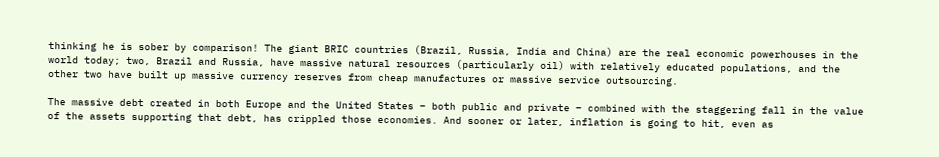thinking he is sober by comparison! The giant BRIC countries (Brazil, Russia, India and China) are the real economic powerhouses in the world today; two, Brazil and Russia, have massive natural resources (particularly oil) with relatively educated populations, and the other two have built up massive currency reserves from cheap manufactures or massive service outsourcing.

The massive debt created in both Europe and the United States – both public and private – combined with the staggering fall in the value of the assets supporting that debt, has crippled those economies. And sooner or later, inflation is going to hit, even as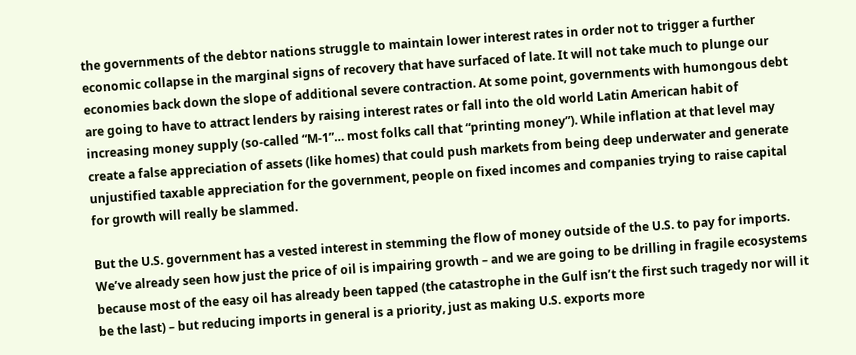the governments of the debtor nations struggle to maintain lower interest rates in order not to trigger a further economic collapse in the marginal signs of recovery that have surfaced of late. It will not take much to plunge our economies back down the slope of additional severe contraction. At some point, governments with humongous debt are going to have to attract lenders by raising interest rates or fall into the old world Latin American habit of increasing money supply (so-called “M-1”… most folks call that “printing money”). While inflation at that level may create a false appreciation of assets (like homes) that could push markets from being deep underwater and generate unjustified taxable appreciation for the government, people on fixed incomes and companies trying to raise capital for growth will really be slammed.

But the U.S. government has a vested interest in stemming the flow of money outside of the U.S. to pay for imports. We’ve already seen how just the price of oil is impairing growth – and we are going to be drilling in fragile ecosystems because most of the easy oil has already been tapped (the catastrophe in the Gulf isn’t the first such tragedy nor will it be the last) – but reducing imports in general is a priority, just as making U.S. exports more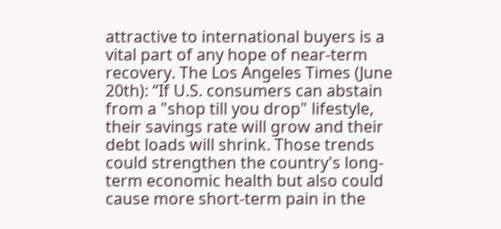attractive to international buyers is a vital part of any hope of near-term recovery. The Los Angeles Times (June 20th): “If U.S. consumers can abstain from a "shop till you drop" lifestyle, their savings rate will grow and their debt loads will shrink. Those trends could strengthen the country's long-term economic health but also could cause more short-term pain in the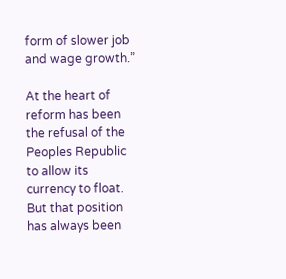form of slower job and wage growth.”

At the heart of reform has been the refusal of the Peoples Republic to allow its currency to float. But that position has always been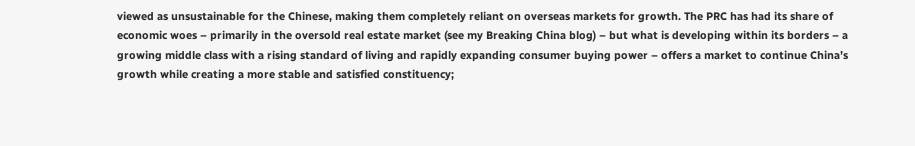viewed as unsustainable for the Chinese, making them completely reliant on overseas markets for growth. The PRC has had its share of economic woes – primarily in the oversold real estate market (see my Breaking China blog) – but what is developing within its borders – a growing middle class with a rising standard of living and rapidly expanding consumer buying power – offers a market to continue China’s growth while creating a more stable and satisfied constituency;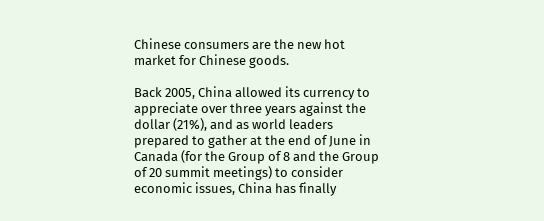Chinese consumers are the new hot market for Chinese goods.

Back 2005, China allowed its currency to appreciate over three years against the dollar (21%), and as world leaders prepared to gather at the end of June in Canada (for the Group of 8 and the Group of 20 summit meetings) to consider economic issues, China has finally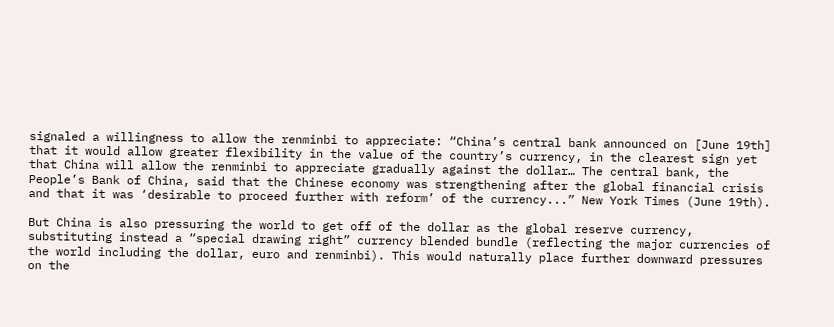signaled a willingness to allow the renminbi to appreciate: “China’s central bank announced on [June 19th] that it would allow greater flexibility in the value of the country’s currency, in the clearest sign yet that China will allow the renminbi to appreciate gradually against the dollar… The central bank, the People’s Bank of China, said that the Chinese economy was strengthening after the global financial crisis and that it was ‘desirable to proceed further with reform’ of the currency...” New York Times (June 19th).

But China is also pressuring the world to get off of the dollar as the global reserve currency, substituting instead a “special drawing right” currency blended bundle (reflecting the major currencies of the world including the dollar, euro and renminbi). This would naturally place further downward pressures on the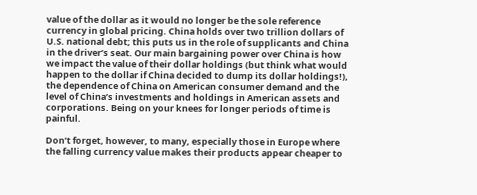value of the dollar as it would no longer be the sole reference currency in global pricing. China holds over two trillion dollars of U.S. national debt; this puts us in the role of supplicants and China in the driver’s seat. Our main bargaining power over China is how we impact the value of their dollar holdings (but think what would happen to the dollar if China decided to dump its dollar holdings!), the dependence of China on American consumer demand and the level of China’s investments and holdings in American assets and corporations. Being on your knees for longer periods of time is painful.

Don’t forget, however, to many, especially those in Europe where the falling currency value makes their products appear cheaper to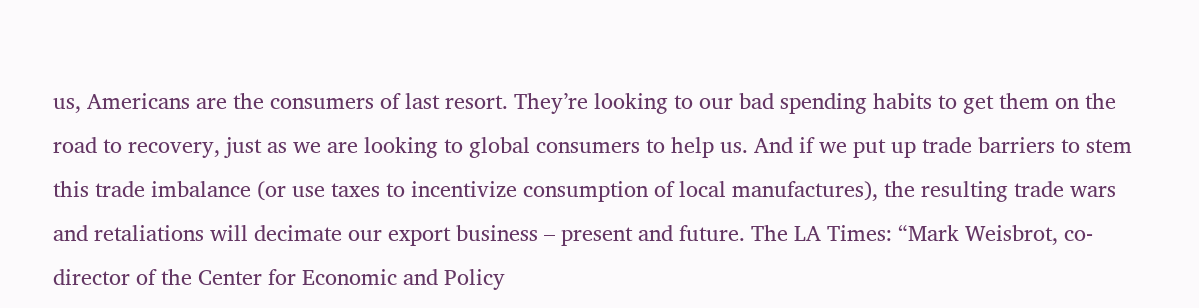us, Americans are the consumers of last resort. They’re looking to our bad spending habits to get them on the road to recovery, just as we are looking to global consumers to help us. And if we put up trade barriers to stem this trade imbalance (or use taxes to incentivize consumption of local manufactures), the resulting trade wars and retaliations will decimate our export business – present and future. The LA Times: “Mark Weisbrot, co-director of the Center for Economic and Policy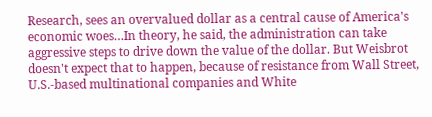Research, sees an overvalued dollar as a central cause of America's economic woes…In theory, he said, the administration can take aggressive steps to drive down the value of the dollar. But Weisbrot doesn't expect that to happen, because of resistance from Wall Street, U.S.-based multinational companies and White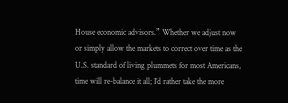House economic advisors.” Whether we adjust now or simply allow the markets to correct over time as the U.S. standard of living plummets for most Americans, time will re-balance it all; I’d rather take the more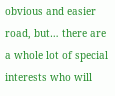obvious and easier road, but… there are a whole lot of special interests who will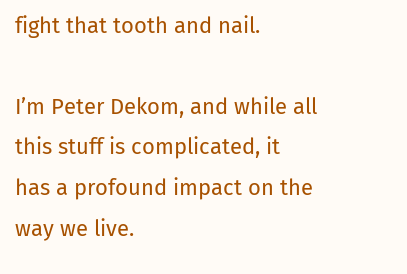fight that tooth and nail.

I’m Peter Dekom, and while all this stuff is complicated, it has a profound impact on the way we live.